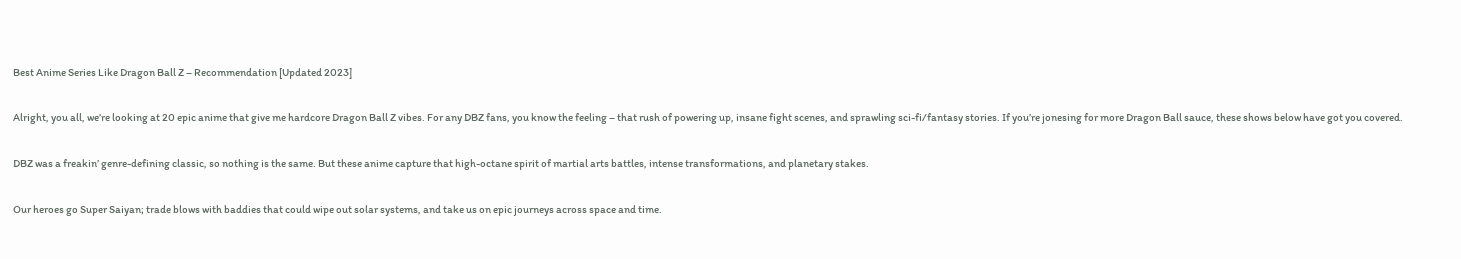Best Anime Series Like Dragon Ball Z – Recommendation [Updated 2023]

Alright, you all, we’re looking at 20 epic anime that give me hardcore Dragon Ball Z vibes. For any DBZ fans, you know the feeling – that rush of powering up, insane fight scenes, and sprawling sci-fi/fantasy stories. If you’re jonesing for more Dragon Ball sauce, these shows below have got you covered.

DBZ was a freakin’ genre-defining classic, so nothing is the same. But these anime capture that high-octane spirit of martial arts battles, intense transformations, and planetary stakes.

Our heroes go Super Saiyan; trade blows with baddies that could wipe out solar systems, and take us on epic journeys across space and time.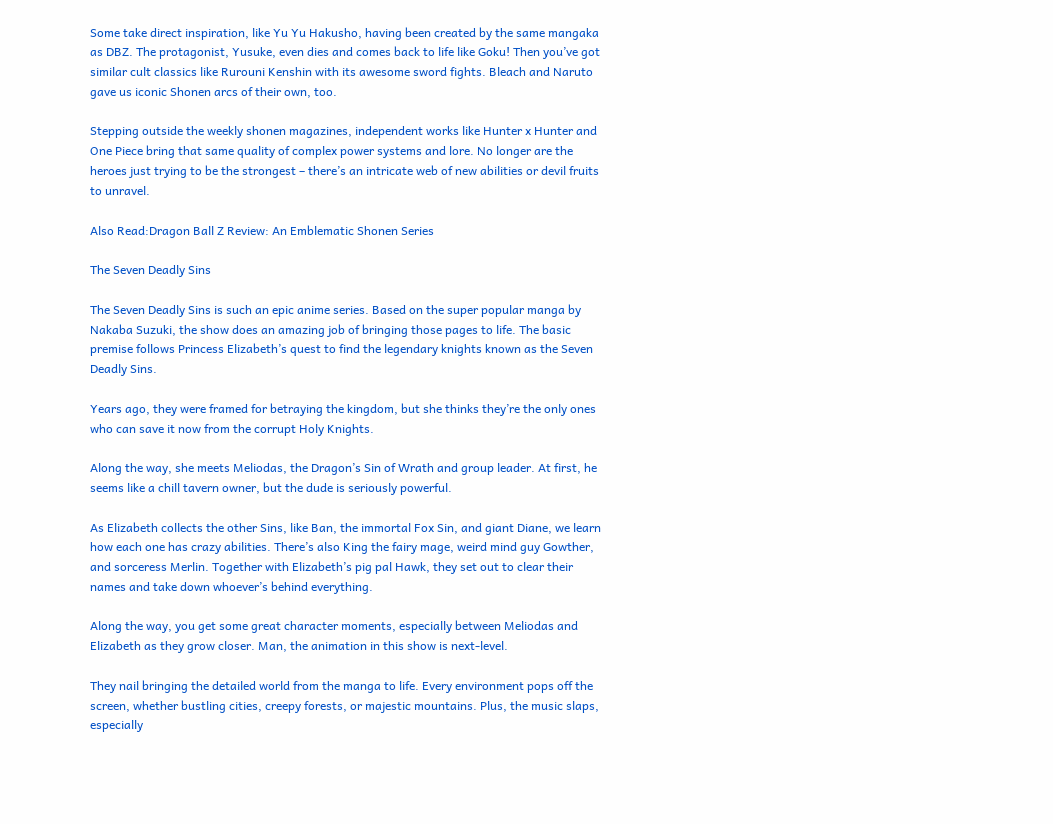Some take direct inspiration, like Yu Yu Hakusho, having been created by the same mangaka as DBZ. The protagonist, Yusuke, even dies and comes back to life like Goku! Then you’ve got similar cult classics like Rurouni Kenshin with its awesome sword fights. Bleach and Naruto gave us iconic Shonen arcs of their own, too.

Stepping outside the weekly shonen magazines, independent works like Hunter x Hunter and One Piece bring that same quality of complex power systems and lore. No longer are the heroes just trying to be the strongest – there’s an intricate web of new abilities or devil fruits to unravel.

Also Read:Dragon Ball Z Review: An Emblematic Shonen Series

The Seven Deadly Sins

The Seven Deadly Sins is such an epic anime series. Based on the super popular manga by Nakaba Suzuki, the show does an amazing job of bringing those pages to life. The basic premise follows Princess Elizabeth’s quest to find the legendary knights known as the Seven Deadly Sins.

Years ago, they were framed for betraying the kingdom, but she thinks they’re the only ones who can save it now from the corrupt Holy Knights.

Along the way, she meets Meliodas, the Dragon’s Sin of Wrath and group leader. At first, he seems like a chill tavern owner, but the dude is seriously powerful.

As Elizabeth collects the other Sins, like Ban, the immortal Fox Sin, and giant Diane, we learn how each one has crazy abilities. There’s also King the fairy mage, weird mind guy Gowther, and sorceress Merlin. Together with Elizabeth’s pig pal Hawk, they set out to clear their names and take down whoever’s behind everything.

Along the way, you get some great character moments, especially between Meliodas and Elizabeth as they grow closer. Man, the animation in this show is next-level.

They nail bringing the detailed world from the manga to life. Every environment pops off the screen, whether bustling cities, creepy forests, or majestic mountains. Plus, the music slaps, especially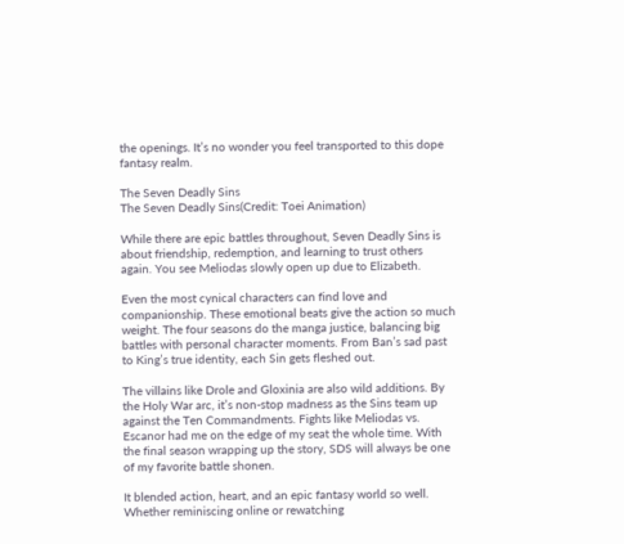the openings. It’s no wonder you feel transported to this dope fantasy realm.

The Seven Deadly Sins
The Seven Deadly Sins(Credit: Toei Animation)

While there are epic battles throughout, Seven Deadly Sins is about friendship, redemption, and learning to trust others again. You see Meliodas slowly open up due to Elizabeth.

Even the most cynical characters can find love and companionship. These emotional beats give the action so much weight. The four seasons do the manga justice, balancing big battles with personal character moments. From Ban’s sad past to King’s true identity, each Sin gets fleshed out.

The villains like Drole and Gloxinia are also wild additions. By the Holy War arc, it’s non-stop madness as the Sins team up against the Ten Commandments. Fights like Meliodas vs. Escanor had me on the edge of my seat the whole time. With the final season wrapping up the story, SDS will always be one of my favorite battle shonen.

It blended action, heart, and an epic fantasy world so well. Whether reminiscing online or rewatching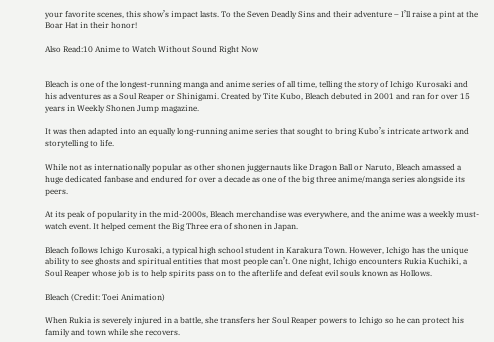your favorite scenes, this show’s impact lasts. To the Seven Deadly Sins and their adventure – I’ll raise a pint at the Boar Hat in their honor!

Also Read:10 Anime to Watch Without Sound Right Now


Bleach is one of the longest-running manga and anime series of all time, telling the story of Ichigo Kurosaki and his adventures as a Soul Reaper or Shinigami. Created by Tite Kubo, Bleach debuted in 2001 and ran for over 15 years in Weekly Shonen Jump magazine.

It was then adapted into an equally long-running anime series that sought to bring Kubo’s intricate artwork and storytelling to life.

While not as internationally popular as other shonen juggernauts like Dragon Ball or Naruto, Bleach amassed a huge dedicated fanbase and endured for over a decade as one of the big three anime/manga series alongside its peers.

At its peak of popularity in the mid-2000s, Bleach merchandise was everywhere, and the anime was a weekly must-watch event. It helped cement the Big Three era of shonen in Japan.

Bleach follows Ichigo Kurosaki, a typical high school student in Karakura Town. However, Ichigo has the unique ability to see ghosts and spiritual entities that most people can’t. One night, Ichigo encounters Rukia Kuchiki, a Soul Reaper whose job is to help spirits pass on to the afterlife and defeat evil souls known as Hollows.

Bleach (Credit: Toei Animation)

When Rukia is severely injured in a battle, she transfers her Soul Reaper powers to Ichigo so he can protect his family and town while she recovers.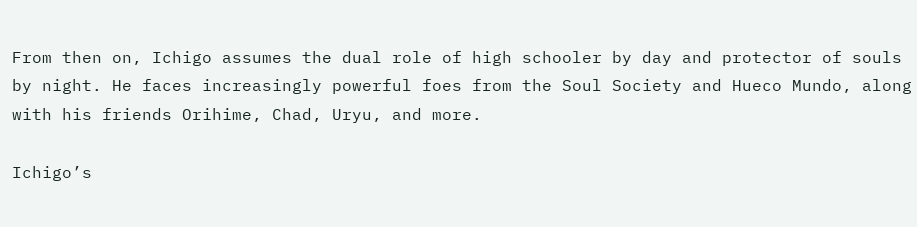From then on, Ichigo assumes the dual role of high schooler by day and protector of souls by night. He faces increasingly powerful foes from the Soul Society and Hueco Mundo, along with his friends Orihime, Chad, Uryu, and more.

Ichigo’s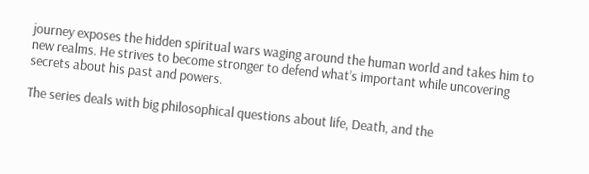journey exposes the hidden spiritual wars waging around the human world and takes him to new realms. He strives to become stronger to defend what’s important while uncovering secrets about his past and powers.

The series deals with big philosophical questions about life, Death, and the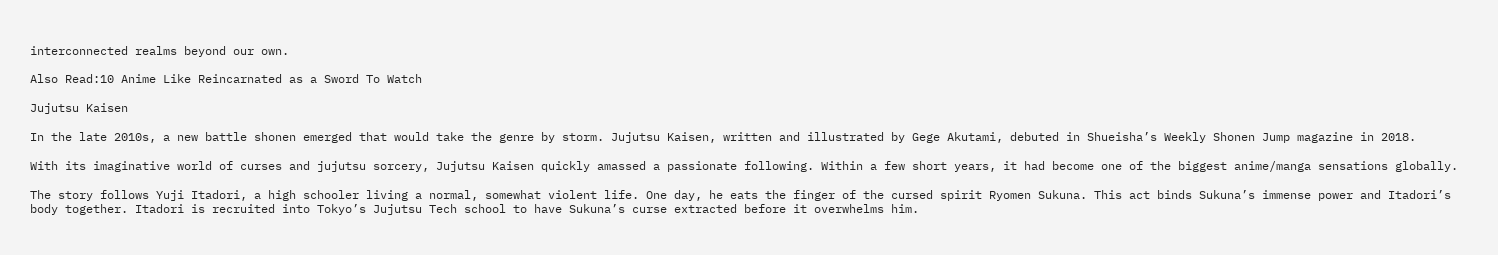interconnected realms beyond our own.

Also Read:10 Anime Like Reincarnated as a Sword To Watch

Jujutsu Kaisen

In the late 2010s, a new battle shonen emerged that would take the genre by storm. Jujutsu Kaisen, written and illustrated by Gege Akutami, debuted in Shueisha’s Weekly Shonen Jump magazine in 2018.

With its imaginative world of curses and jujutsu sorcery, Jujutsu Kaisen quickly amassed a passionate following. Within a few short years, it had become one of the biggest anime/manga sensations globally.

The story follows Yuji Itadori, a high schooler living a normal, somewhat violent life. One day, he eats the finger of the cursed spirit Ryomen Sukuna. This act binds Sukuna’s immense power and Itadori’s body together. Itadori is recruited into Tokyo’s Jujutsu Tech school to have Sukuna’s curse extracted before it overwhelms him.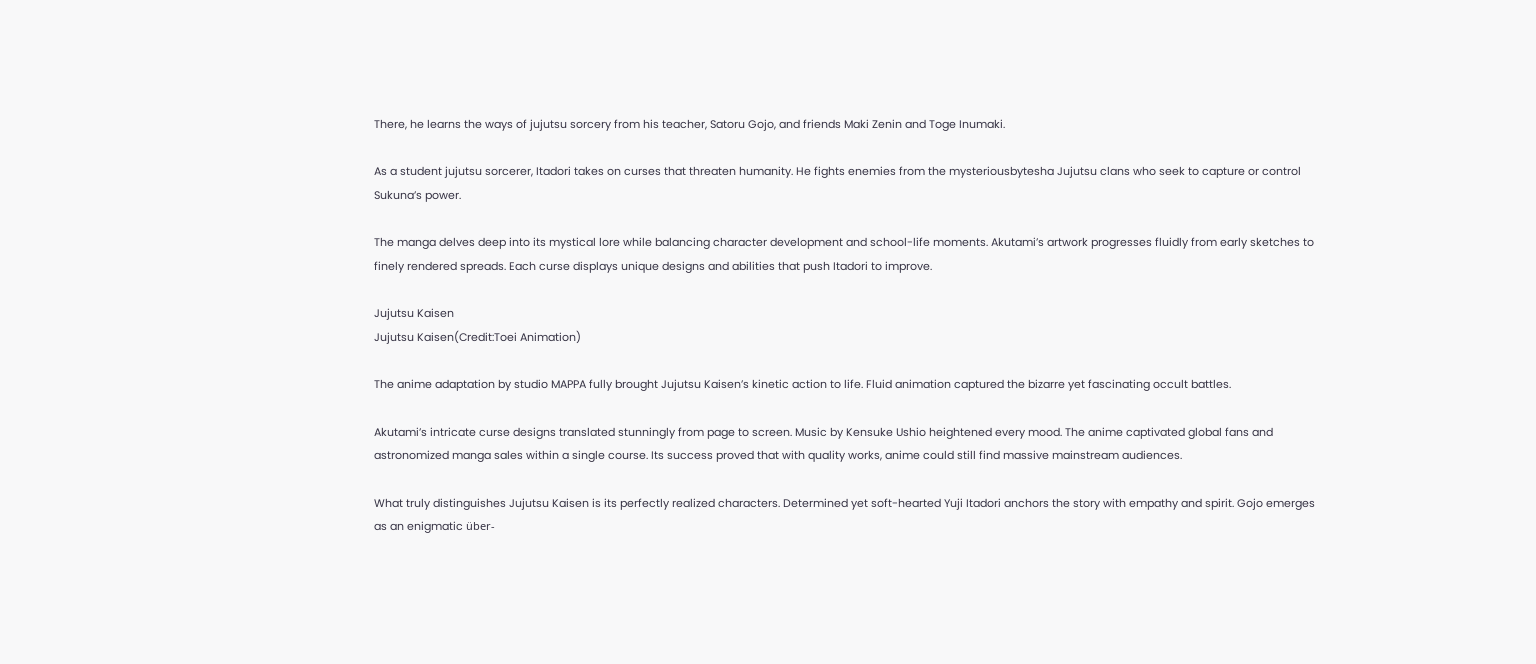There, he learns the ways of jujutsu sorcery from his teacher, Satoru Gojo, and friends Maki Zenin and Toge Inumaki.

As a student jujutsu sorcerer, Itadori takes on curses that threaten humanity. He fights enemies from the mysteriousbytesha Jujutsu clans who seek to capture or control Sukuna’s power.

The manga delves deep into its mystical lore while balancing character development and school-life moments. Akutami’s artwork progresses fluidly from early sketches to finely rendered spreads. Each curse displays unique designs and abilities that push Itadori to improve.

Jujutsu Kaisen
Jujutsu Kaisen(Credit:Toei Animation)

The anime adaptation by studio MAPPA fully brought Jujutsu Kaisen’s kinetic action to life. Fluid animation captured the bizarre yet fascinating occult battles.

Akutami’s intricate curse designs translated stunningly from page to screen. Music by Kensuke Ushio heightened every mood. The anime captivated global fans and astronomized manga sales within a single course. Its success proved that with quality works, anime could still find massive mainstream audiences.

What truly distinguishes Jujutsu Kaisen is its perfectly realized characters. Determined yet soft-hearted Yuji Itadori anchors the story with empathy and spirit. Gojo emerges as an enigmatic über-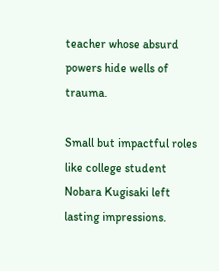teacher whose absurd powers hide wells of trauma.

Small but impactful roles like college student Nobara Kugisaki left lasting impressions.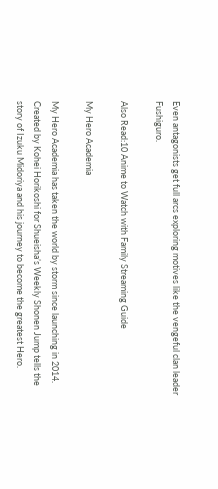Even antagonists get full arcs exploring motives like the vengeful clan leader Fushiguro.

Also Read:10 Anime to Watch with Family Streaming Guide

My Hero Academia

My Hero Academia has taken the world by storm since launching in 2014. Created by Kohei Horikoshi for Shueisha’s Weekly Shonen Jump tells the story of Izuku Midoriya and his journey to become the greatest Hero.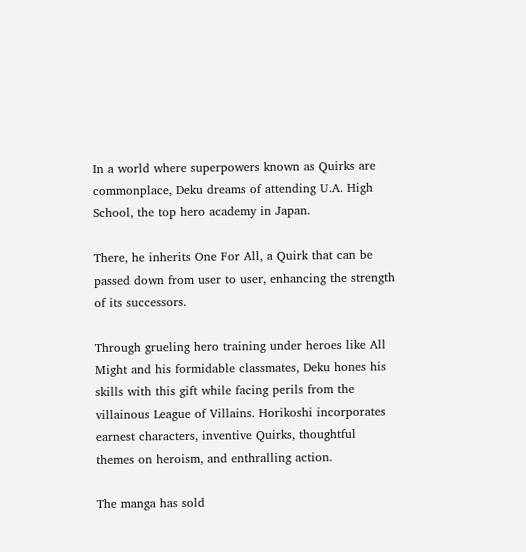In a world where superpowers known as Quirks are commonplace, Deku dreams of attending U.A. High School, the top hero academy in Japan.

There, he inherits One For All, a Quirk that can be passed down from user to user, enhancing the strength of its successors.

Through grueling hero training under heroes like All Might and his formidable classmates, Deku hones his skills with this gift while facing perils from the villainous League of Villains. Horikoshi incorporates earnest characters, inventive Quirks, thoughtful themes on heroism, and enthralling action.

The manga has sold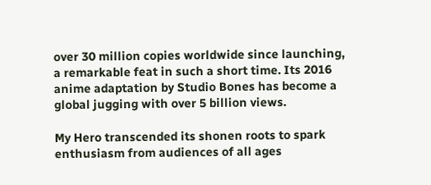over 30 million copies worldwide since launching, a remarkable feat in such a short time. Its 2016 anime adaptation by Studio Bones has become a global jugging with over 5 billion views.

My Hero transcended its shonen roots to spark enthusiasm from audiences of all ages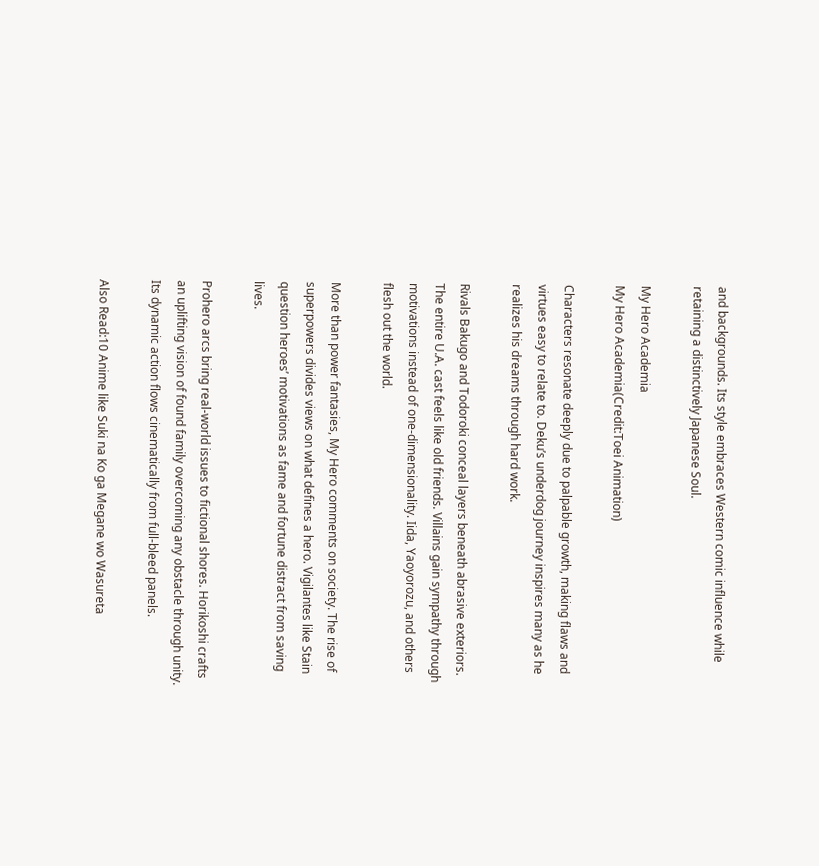and backgrounds. Its style embraces Western comic influence while retaining a distinctively Japanese Soul.

My Hero Academia
My Hero Academia(Credit:Toei Animation)

Characters resonate deeply due to palpable growth, making flaws and virtues easy to relate to. Deku’s underdog journey inspires many as he realizes his dreams through hard work.

Rivals Bakugo and Todoroki conceal layers beneath abrasive exteriors. The entire U.A. cast feels like old friends. Villains gain sympathy through motivations instead of one-dimensionality. Iida, Yaoyorozu, and others flesh out the world.

More than power fantasies, My Hero comments on society. The rise of superpowers divides views on what defines a hero. Vigilantes like Stain question heroes’ motivations as fame and fortune distract from saving lives.

Prohero arcs bring real-world issues to fictional shores. Horikoshi crafts an uplifting vision of found family overcoming any obstacle through unity. Its dynamic action flows cinematically from full-bleed panels.

Also Read:10 Anime like Suki na Ko ga Megane wo Wasureta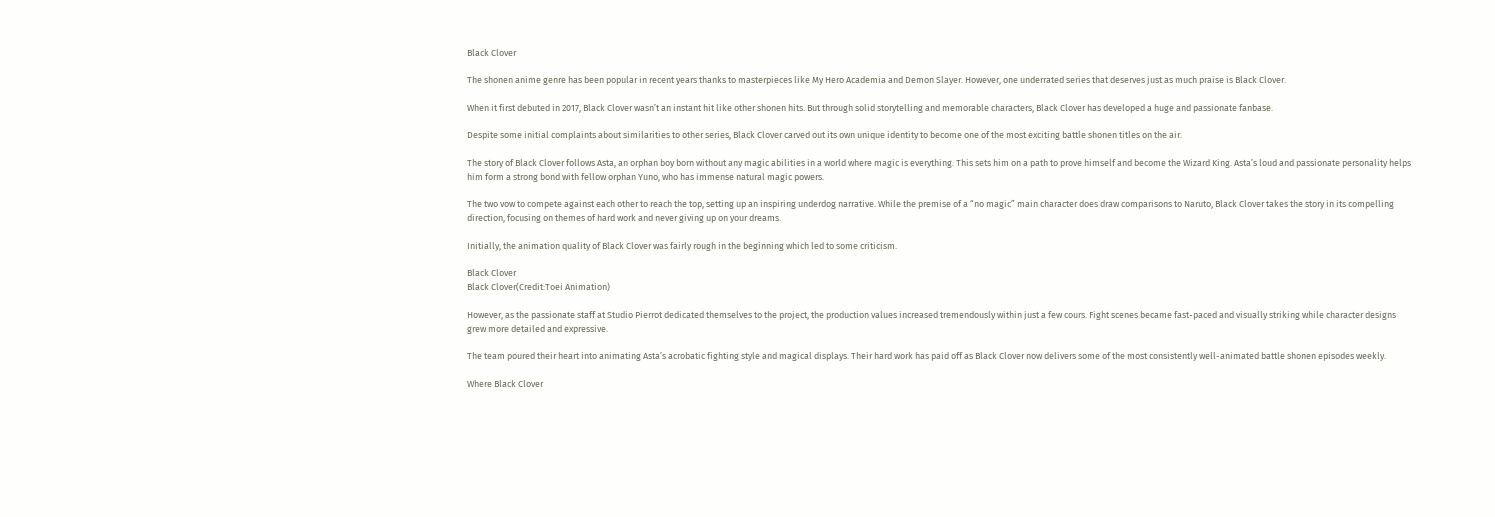Black Clover

The shonen anime genre has been popular in recent years thanks to masterpieces like My Hero Academia and Demon Slayer. However, one underrated series that deserves just as much praise is Black Clover.

When it first debuted in 2017, Black Clover wasn’t an instant hit like other shonen hits. But through solid storytelling and memorable characters, Black Clover has developed a huge and passionate fanbase.

Despite some initial complaints about similarities to other series, Black Clover carved out its own unique identity to become one of the most exciting battle shonen titles on the air.

The story of Black Clover follows Asta, an orphan boy born without any magic abilities in a world where magic is everything. This sets him on a path to prove himself and become the Wizard King. Asta’s loud and passionate personality helps him form a strong bond with fellow orphan Yuno, who has immense natural magic powers.

The two vow to compete against each other to reach the top, setting up an inspiring underdog narrative. While the premise of a “no magic” main character does draw comparisons to Naruto, Black Clover takes the story in its compelling direction, focusing on themes of hard work and never giving up on your dreams.

Initially, the animation quality of Black Clover was fairly rough in the beginning which led to some criticism.

Black Clover
Black Clover(Credit:Toei Animation)

However, as the passionate staff at Studio Pierrot dedicated themselves to the project, the production values increased tremendously within just a few cours. Fight scenes became fast-paced and visually striking while character designs grew more detailed and expressive.

The team poured their heart into animating Asta’s acrobatic fighting style and magical displays. Their hard work has paid off as Black Clover now delivers some of the most consistently well-animated battle shonen episodes weekly.

Where Black Clover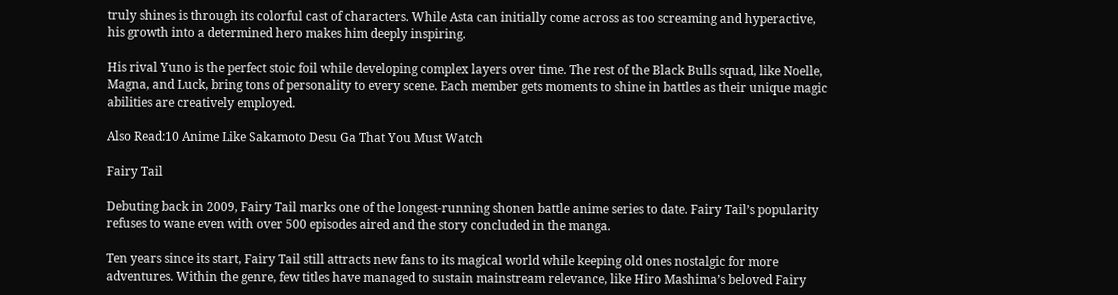truly shines is through its colorful cast of characters. While Asta can initially come across as too screaming and hyperactive, his growth into a determined hero makes him deeply inspiring.

His rival Yuno is the perfect stoic foil while developing complex layers over time. The rest of the Black Bulls squad, like Noelle, Magna, and Luck, bring tons of personality to every scene. Each member gets moments to shine in battles as their unique magic abilities are creatively employed.

Also Read:10 Anime Like Sakamoto Desu Ga That You Must Watch

Fairy Tail

Debuting back in 2009, Fairy Tail marks one of the longest-running shonen battle anime series to date. Fairy Tail’s popularity refuses to wane even with over 500 episodes aired and the story concluded in the manga.

Ten years since its start, Fairy Tail still attracts new fans to its magical world while keeping old ones nostalgic for more adventures. Within the genre, few titles have managed to sustain mainstream relevance, like Hiro Mashima’s beloved Fairy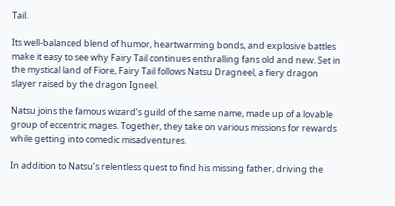Tail.

Its well-balanced blend of humor, heartwarming bonds, and explosive battles make it easy to see why Fairy Tail continues enthralling fans old and new. Set in the mystical land of Fiore, Fairy Tail follows Natsu Dragneel, a fiery dragon slayer raised by the dragon Igneel.

Natsu joins the famous wizard’s guild of the same name, made up of a lovable group of eccentric mages. Together, they take on various missions for rewards while getting into comedic misadventures.

In addition to Natsu’s relentless quest to find his missing father, driving the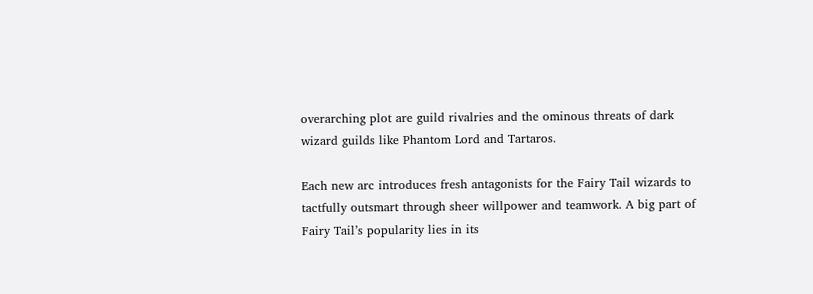overarching plot are guild rivalries and the ominous threats of dark wizard guilds like Phantom Lord and Tartaros.

Each new arc introduces fresh antagonists for the Fairy Tail wizards to tactfully outsmart through sheer willpower and teamwork. A big part of Fairy Tail’s popularity lies in its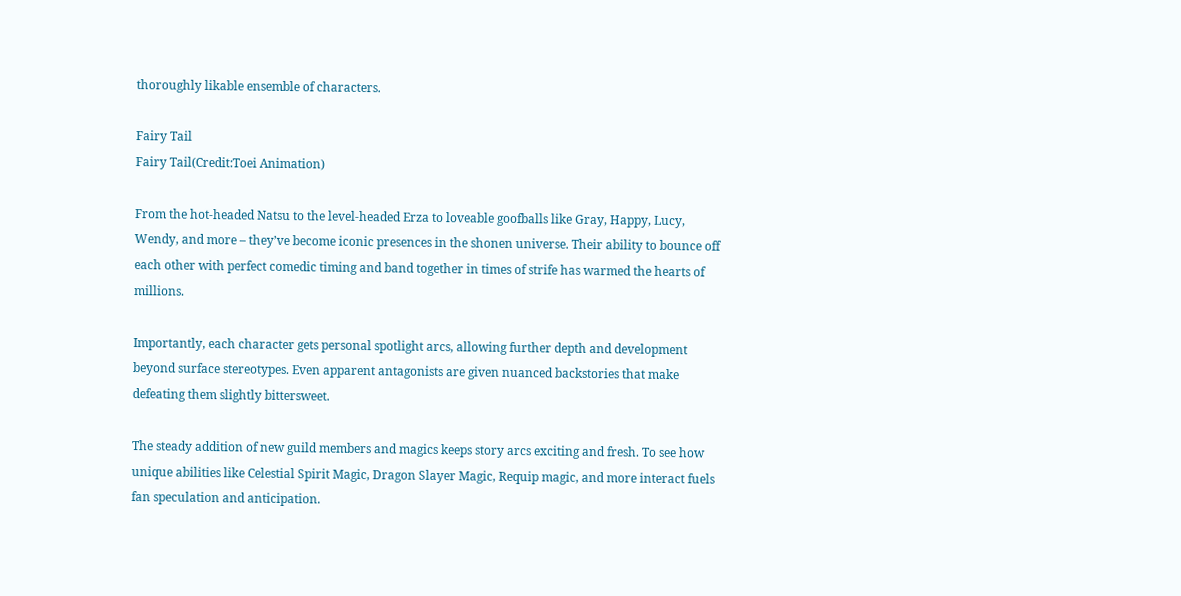thoroughly likable ensemble of characters.

Fairy Tail
Fairy Tail(Credit:Toei Animation)

From the hot-headed Natsu to the level-headed Erza to loveable goofballs like Gray, Happy, Lucy, Wendy, and more – they’ve become iconic presences in the shonen universe. Their ability to bounce off each other with perfect comedic timing and band together in times of strife has warmed the hearts of millions.

Importantly, each character gets personal spotlight arcs, allowing further depth and development beyond surface stereotypes. Even apparent antagonists are given nuanced backstories that make defeating them slightly bittersweet.

The steady addition of new guild members and magics keeps story arcs exciting and fresh. To see how unique abilities like Celestial Spirit Magic, Dragon Slayer Magic, Requip magic, and more interact fuels fan speculation and anticipation.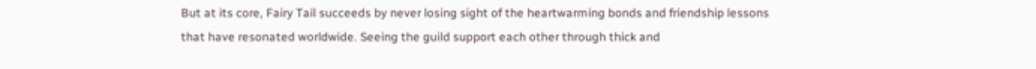But at its core, Fairy Tail succeeds by never losing sight of the heartwarming bonds and friendship lessons that have resonated worldwide. Seeing the guild support each other through thick and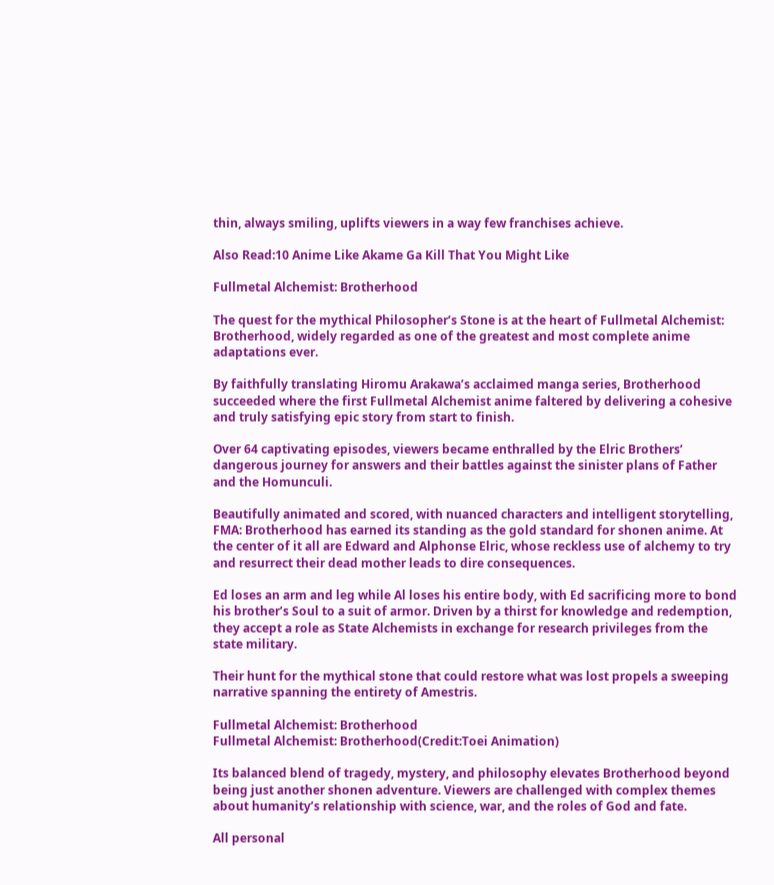thin, always smiling, uplifts viewers in a way few franchises achieve.

Also Read:10 Anime Like Akame Ga Kill That You Might Like

Fullmetal Alchemist: Brotherhood

The quest for the mythical Philosopher’s Stone is at the heart of Fullmetal Alchemist: Brotherhood, widely regarded as one of the greatest and most complete anime adaptations ever.

By faithfully translating Hiromu Arakawa’s acclaimed manga series, Brotherhood succeeded where the first Fullmetal Alchemist anime faltered by delivering a cohesive and truly satisfying epic story from start to finish.

Over 64 captivating episodes, viewers became enthralled by the Elric Brothers’ dangerous journey for answers and their battles against the sinister plans of Father and the Homunculi.

Beautifully animated and scored, with nuanced characters and intelligent storytelling, FMA: Brotherhood has earned its standing as the gold standard for shonen anime. At the center of it all are Edward and Alphonse Elric, whose reckless use of alchemy to try and resurrect their dead mother leads to dire consequences.

Ed loses an arm and leg while Al loses his entire body, with Ed sacrificing more to bond his brother’s Soul to a suit of armor. Driven by a thirst for knowledge and redemption, they accept a role as State Alchemists in exchange for research privileges from the state military.

Their hunt for the mythical stone that could restore what was lost propels a sweeping narrative spanning the entirety of Amestris.

Fullmetal Alchemist: Brotherhood
Fullmetal Alchemist: Brotherhood(Credit:Toei Animation)

Its balanced blend of tragedy, mystery, and philosophy elevates Brotherhood beyond being just another shonen adventure. Viewers are challenged with complex themes about humanity’s relationship with science, war, and the roles of God and fate.

All personal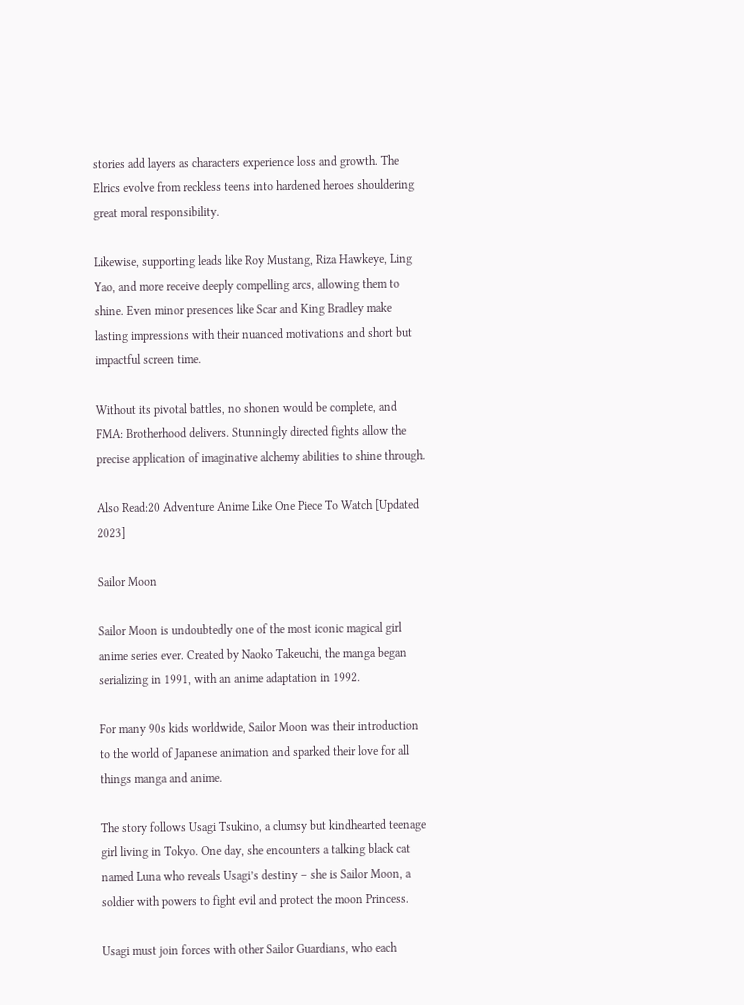stories add layers as characters experience loss and growth. The Elrics evolve from reckless teens into hardened heroes shouldering great moral responsibility.

Likewise, supporting leads like Roy Mustang, Riza Hawkeye, Ling Yao, and more receive deeply compelling arcs, allowing them to shine. Even minor presences like Scar and King Bradley make lasting impressions with their nuanced motivations and short but impactful screen time.

Without its pivotal battles, no shonen would be complete, and FMA: Brotherhood delivers. Stunningly directed fights allow the precise application of imaginative alchemy abilities to shine through.

Also Read:20 Adventure Anime Like One Piece To Watch [Updated 2023]

Sailor Moon

Sailor Moon is undoubtedly one of the most iconic magical girl anime series ever. Created by Naoko Takeuchi, the manga began serializing in 1991, with an anime adaptation in 1992.

For many 90s kids worldwide, Sailor Moon was their introduction to the world of Japanese animation and sparked their love for all things manga and anime.

The story follows Usagi Tsukino, a clumsy but kindhearted teenage girl living in Tokyo. One day, she encounters a talking black cat named Luna who reveals Usagi’s destiny – she is Sailor Moon, a soldier with powers to fight evil and protect the moon Princess.

Usagi must join forces with other Sailor Guardians, who each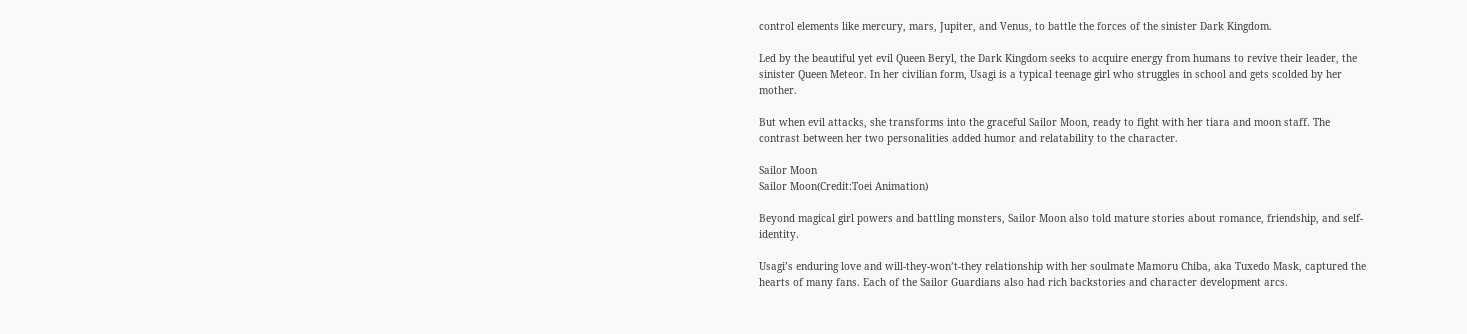control elements like mercury, mars, Jupiter, and Venus, to battle the forces of the sinister Dark Kingdom.

Led by the beautiful yet evil Queen Beryl, the Dark Kingdom seeks to acquire energy from humans to revive their leader, the sinister Queen Meteor. In her civilian form, Usagi is a typical teenage girl who struggles in school and gets scolded by her mother.

But when evil attacks, she transforms into the graceful Sailor Moon, ready to fight with her tiara and moon staff. The contrast between her two personalities added humor and relatability to the character.

Sailor Moon
Sailor Moon(Credit:Toei Animation)

Beyond magical girl powers and battling monsters, Sailor Moon also told mature stories about romance, friendship, and self-identity.

Usagi’s enduring love and will-they-won’t-they relationship with her soulmate Mamoru Chiba, aka Tuxedo Mask, captured the hearts of many fans. Each of the Sailor Guardians also had rich backstories and character development arcs.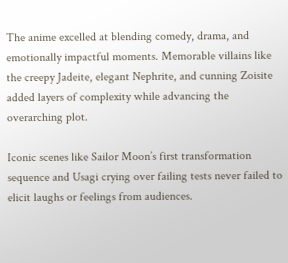The anime excelled at blending comedy, drama, and emotionally impactful moments. Memorable villains like the creepy Jadeite, elegant Nephrite, and cunning Zoisite added layers of complexity while advancing the overarching plot.

Iconic scenes like Sailor Moon’s first transformation sequence and Usagi crying over failing tests never failed to elicit laughs or feelings from audiences.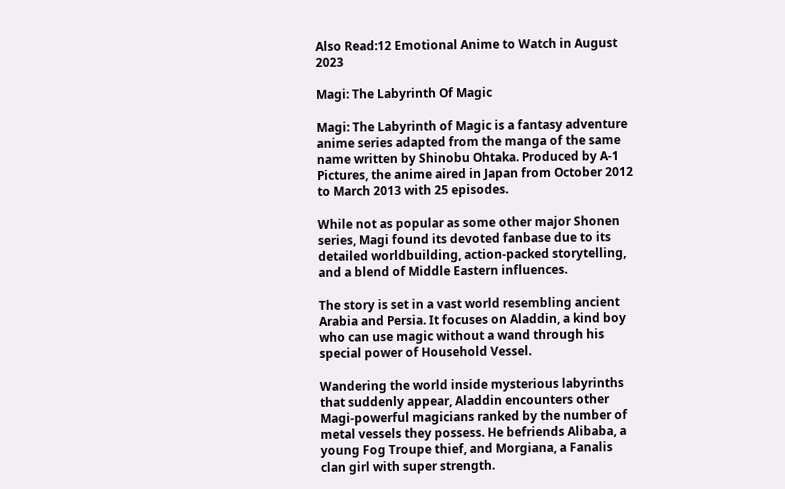Also Read:12 Emotional Anime to Watch in August 2023

Magi: The Labyrinth Of Magic

Magi: The Labyrinth of Magic is a fantasy adventure anime series adapted from the manga of the same name written by Shinobu Ohtaka. Produced by A-1 Pictures, the anime aired in Japan from October 2012 to March 2013 with 25 episodes.

While not as popular as some other major Shonen series, Magi found its devoted fanbase due to its detailed worldbuilding, action-packed storytelling, and a blend of Middle Eastern influences.

The story is set in a vast world resembling ancient Arabia and Persia. It focuses on Aladdin, a kind boy who can use magic without a wand through his special power of Household Vessel.

Wandering the world inside mysterious labyrinths that suddenly appear, Aladdin encounters other Magi-powerful magicians ranked by the number of metal vessels they possess. He befriends Alibaba, a young Fog Troupe thief, and Morgiana, a Fanalis clan girl with super strength.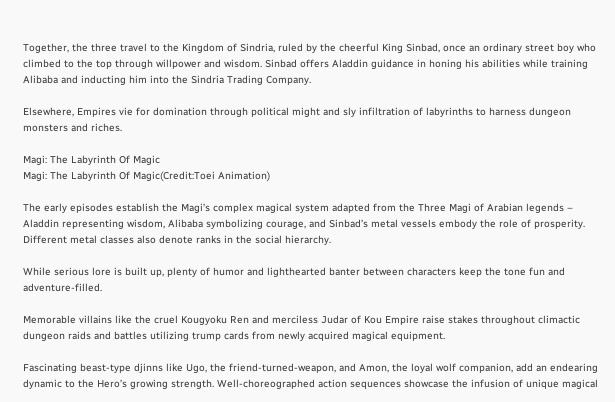Together, the three travel to the Kingdom of Sindria, ruled by the cheerful King Sinbad, once an ordinary street boy who climbed to the top through willpower and wisdom. Sinbad offers Aladdin guidance in honing his abilities while training Alibaba and inducting him into the Sindria Trading Company.

Elsewhere, Empires vie for domination through political might and sly infiltration of labyrinths to harness dungeon monsters and riches.

Magi: The Labyrinth Of Magic
Magi: The Labyrinth Of Magic(Credit:Toei Animation)

The early episodes establish the Magi’s complex magical system adapted from the Three Magi of Arabian legends – Aladdin representing wisdom, Alibaba symbolizing courage, and Sinbad’s metal vessels embody the role of prosperity. Different metal classes also denote ranks in the social hierarchy.

While serious lore is built up, plenty of humor and lighthearted banter between characters keep the tone fun and adventure-filled.

Memorable villains like the cruel Kougyoku Ren and merciless Judar of Kou Empire raise stakes throughout climactic dungeon raids and battles utilizing trump cards from newly acquired magical equipment.

Fascinating beast-type djinns like Ugo, the friend-turned-weapon, and Amon, the loyal wolf companion, add an endearing dynamic to the Hero’s growing strength. Well-choreographed action sequences showcase the infusion of unique magical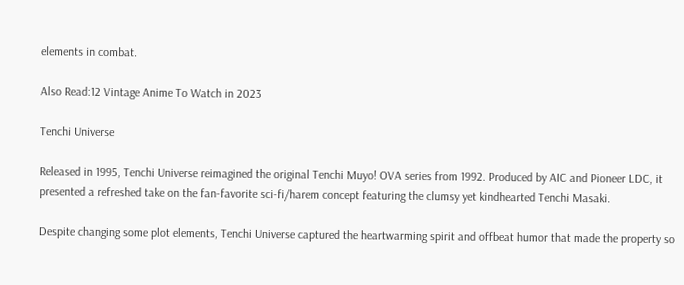elements in combat.

Also Read:12 Vintage Anime To Watch in 2023

Tenchi Universe

Released in 1995, Tenchi Universe reimagined the original Tenchi Muyo! OVA series from 1992. Produced by AIC and Pioneer LDC, it presented a refreshed take on the fan-favorite sci-fi/harem concept featuring the clumsy yet kindhearted Tenchi Masaki.

Despite changing some plot elements, Tenchi Universe captured the heartwarming spirit and offbeat humor that made the property so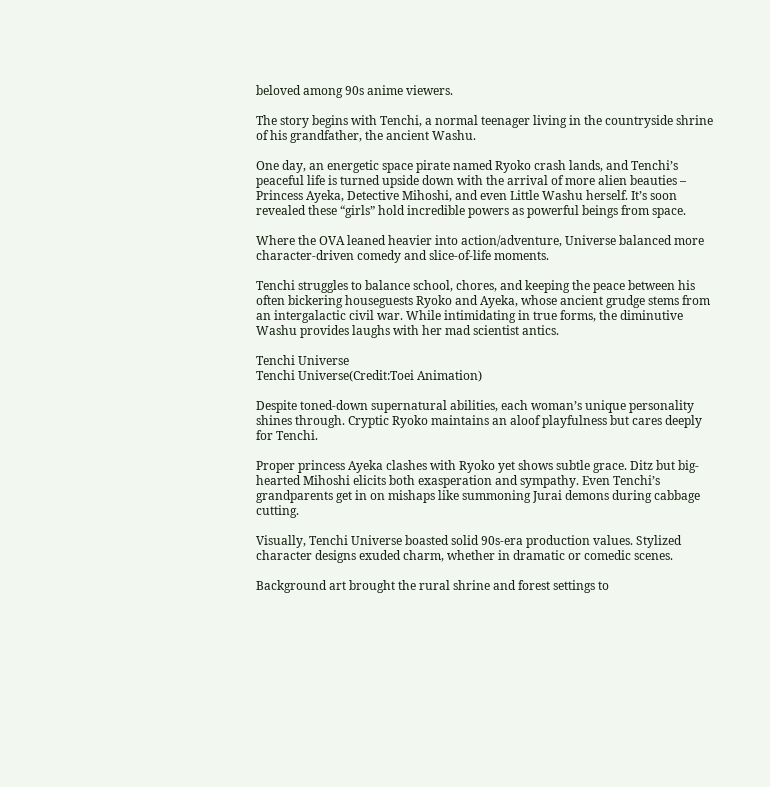beloved among 90s anime viewers.

The story begins with Tenchi, a normal teenager living in the countryside shrine of his grandfather, the ancient Washu.

One day, an energetic space pirate named Ryoko crash lands, and Tenchi’s peaceful life is turned upside down with the arrival of more alien beauties – Princess Ayeka, Detective Mihoshi, and even Little Washu herself. It’s soon revealed these “girls” hold incredible powers as powerful beings from space.

Where the OVA leaned heavier into action/adventure, Universe balanced more character-driven comedy and slice-of-life moments.

Tenchi struggles to balance school, chores, and keeping the peace between his often bickering houseguests Ryoko and Ayeka, whose ancient grudge stems from an intergalactic civil war. While intimidating in true forms, the diminutive Washu provides laughs with her mad scientist antics.

Tenchi Universe
Tenchi Universe(Credit:Toei Animation)

Despite toned-down supernatural abilities, each woman’s unique personality shines through. Cryptic Ryoko maintains an aloof playfulness but cares deeply for Tenchi.

Proper princess Ayeka clashes with Ryoko yet shows subtle grace. Ditz but big-hearted Mihoshi elicits both exasperation and sympathy. Even Tenchi’s grandparents get in on mishaps like summoning Jurai demons during cabbage cutting.

Visually, Tenchi Universe boasted solid 90s-era production values. Stylized character designs exuded charm, whether in dramatic or comedic scenes.

Background art brought the rural shrine and forest settings to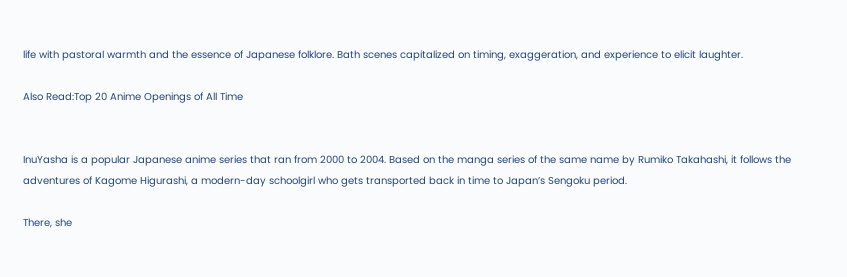life with pastoral warmth and the essence of Japanese folklore. Bath scenes capitalized on timing, exaggeration, and experience to elicit laughter.

Also Read:Top 20 Anime Openings of All Time


InuYasha is a popular Japanese anime series that ran from 2000 to 2004. Based on the manga series of the same name by Rumiko Takahashi, it follows the adventures of Kagome Higurashi, a modern-day schoolgirl who gets transported back in time to Japan’s Sengoku period.

There, she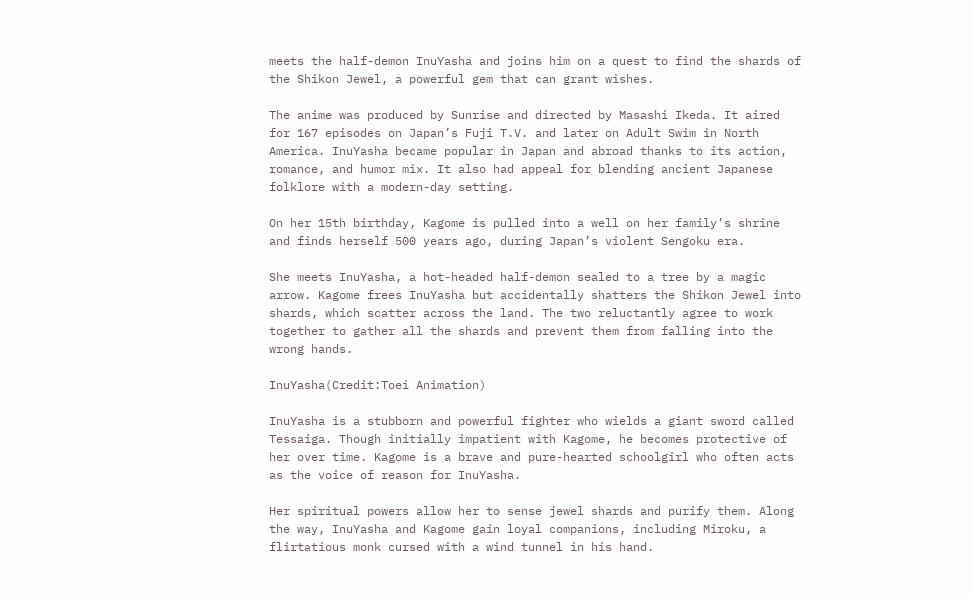meets the half-demon InuYasha and joins him on a quest to find the shards of the Shikon Jewel, a powerful gem that can grant wishes.

The anime was produced by Sunrise and directed by Masashi Ikeda. It aired for 167 episodes on Japan’s Fuji T.V. and later on Adult Swim in North America. InuYasha became popular in Japan and abroad thanks to its action, romance, and humor mix. It also had appeal for blending ancient Japanese folklore with a modern-day setting.

On her 15th birthday, Kagome is pulled into a well on her family’s shrine and finds herself 500 years ago, during Japan’s violent Sengoku era.

She meets InuYasha, a hot-headed half-demon sealed to a tree by a magic arrow. Kagome frees InuYasha but accidentally shatters the Shikon Jewel into shards, which scatter across the land. The two reluctantly agree to work together to gather all the shards and prevent them from falling into the wrong hands.

InuYasha(Credit:Toei Animation)

InuYasha is a stubborn and powerful fighter who wields a giant sword called Tessaiga. Though initially impatient with Kagome, he becomes protective of her over time. Kagome is a brave and pure-hearted schoolgirl who often acts as the voice of reason for InuYasha.

Her spiritual powers allow her to sense jewel shards and purify them. Along the way, InuYasha and Kagome gain loyal companions, including Miroku, a flirtatious monk cursed with a wind tunnel in his hand.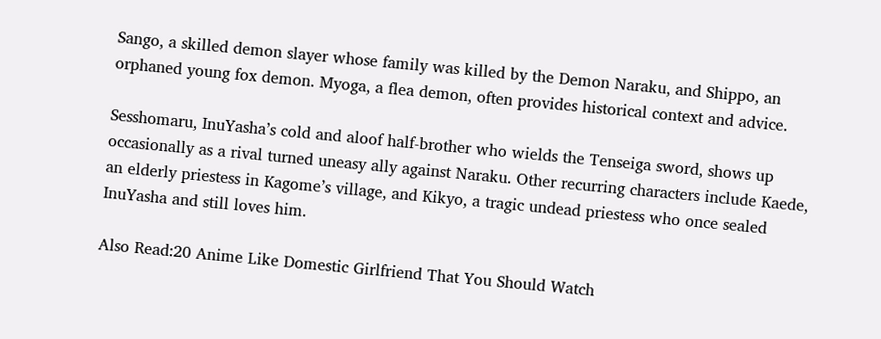Sango, a skilled demon slayer whose family was killed by the Demon Naraku, and Shippo, an orphaned young fox demon. Myoga, a flea demon, often provides historical context and advice.

Sesshomaru, InuYasha’s cold and aloof half-brother who wields the Tenseiga sword, shows up occasionally as a rival turned uneasy ally against Naraku. Other recurring characters include Kaede, an elderly priestess in Kagome’s village, and Kikyo, a tragic undead priestess who once sealed InuYasha and still loves him.

Also Read:20 Anime Like Domestic Girlfriend That You Should Watch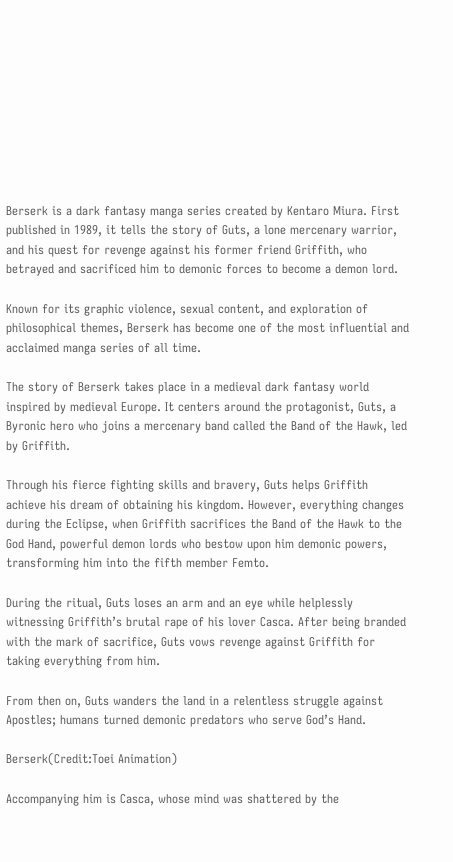Berserk is a dark fantasy manga series created by Kentaro Miura. First published in 1989, it tells the story of Guts, a lone mercenary warrior, and his quest for revenge against his former friend Griffith, who betrayed and sacrificed him to demonic forces to become a demon lord.

Known for its graphic violence, sexual content, and exploration of philosophical themes, Berserk has become one of the most influential and acclaimed manga series of all time.

The story of Berserk takes place in a medieval dark fantasy world inspired by medieval Europe. It centers around the protagonist, Guts, a Byronic hero who joins a mercenary band called the Band of the Hawk, led by Griffith.

Through his fierce fighting skills and bravery, Guts helps Griffith achieve his dream of obtaining his kingdom. However, everything changes during the Eclipse, when Griffith sacrifices the Band of the Hawk to the God Hand, powerful demon lords who bestow upon him demonic powers, transforming him into the fifth member Femto.

During the ritual, Guts loses an arm and an eye while helplessly witnessing Griffith’s brutal rape of his lover Casca. After being branded with the mark of sacrifice, Guts vows revenge against Griffith for taking everything from him.

From then on, Guts wanders the land in a relentless struggle against Apostles; humans turned demonic predators who serve God’s Hand.

Berserk(Credit:Toei Animation)

Accompanying him is Casca, whose mind was shattered by the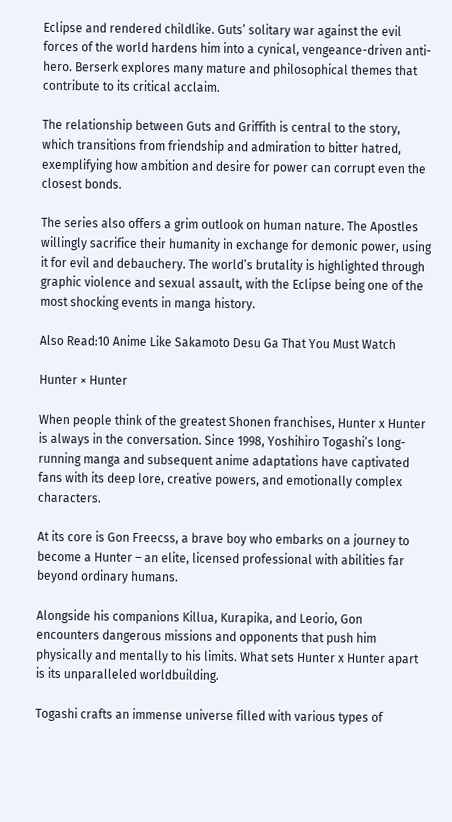Eclipse and rendered childlike. Guts’ solitary war against the evil forces of the world hardens him into a cynical, vengeance-driven anti-hero. Berserk explores many mature and philosophical themes that contribute to its critical acclaim.

The relationship between Guts and Griffith is central to the story, which transitions from friendship and admiration to bitter hatred, exemplifying how ambition and desire for power can corrupt even the closest bonds.

The series also offers a grim outlook on human nature. The Apostles willingly sacrifice their humanity in exchange for demonic power, using it for evil and debauchery. The world’s brutality is highlighted through graphic violence and sexual assault, with the Eclipse being one of the most shocking events in manga history.

Also Read:10 Anime Like Sakamoto Desu Ga That You Must Watch

Hunter × Hunter

When people think of the greatest Shonen franchises, Hunter x Hunter is always in the conversation. Since 1998, Yoshihiro Togashi’s long-running manga and subsequent anime adaptations have captivated fans with its deep lore, creative powers, and emotionally complex characters.

At its core is Gon Freecss, a brave boy who embarks on a journey to become a Hunter – an elite, licensed professional with abilities far beyond ordinary humans.

Alongside his companions Killua, Kurapika, and Leorio, Gon encounters dangerous missions and opponents that push him physically and mentally to his limits. What sets Hunter x Hunter apart is its unparalleled worldbuilding.

Togashi crafts an immense universe filled with various types of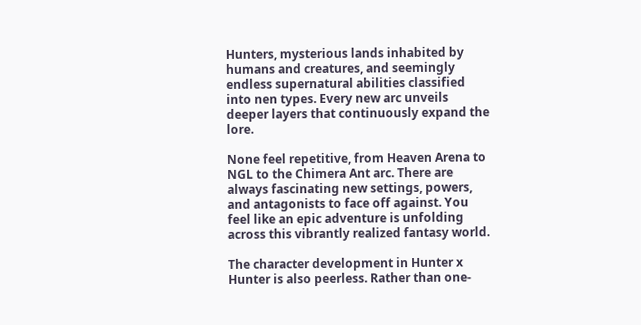Hunters, mysterious lands inhabited by humans and creatures, and seemingly endless supernatural abilities classified into nen types. Every new arc unveils deeper layers that continuously expand the lore.

None feel repetitive, from Heaven Arena to NGL to the Chimera Ant arc. There are always fascinating new settings, powers, and antagonists to face off against. You feel like an epic adventure is unfolding across this vibrantly realized fantasy world.

The character development in Hunter x Hunter is also peerless. Rather than one-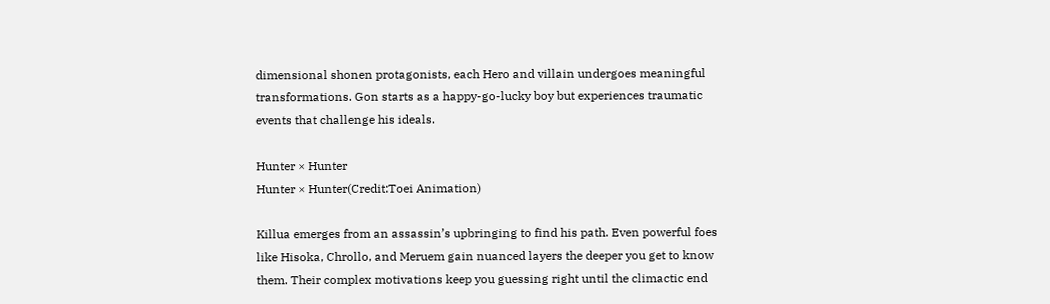dimensional shonen protagonists, each Hero and villain undergoes meaningful transformations. Gon starts as a happy-go-lucky boy but experiences traumatic events that challenge his ideals.

Hunter × Hunter
Hunter × Hunter(Credit:Toei Animation)

Killua emerges from an assassin’s upbringing to find his path. Even powerful foes like Hisoka, Chrollo, and Meruem gain nuanced layers the deeper you get to know them. Their complex motivations keep you guessing right until the climactic end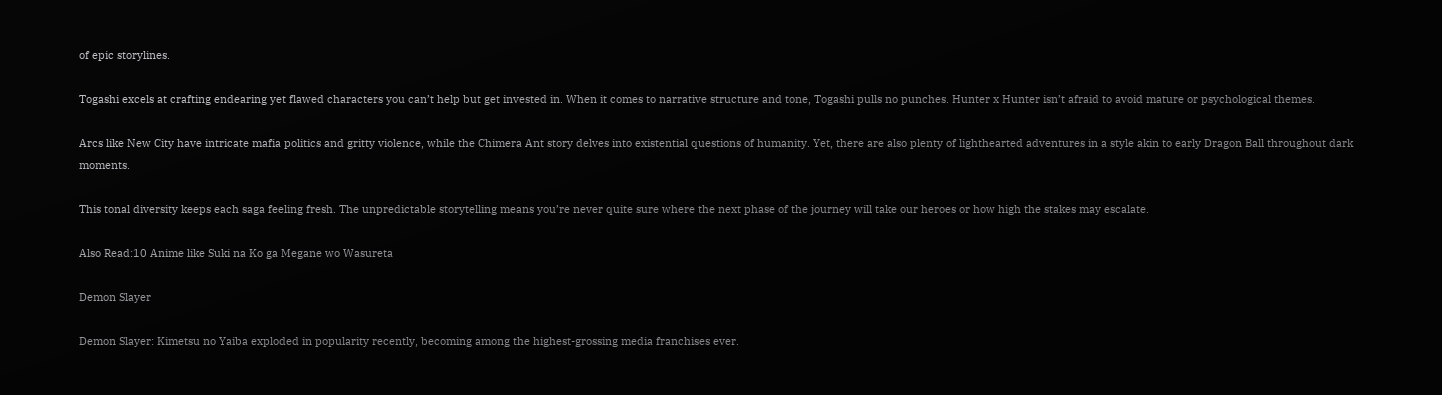of epic storylines.

Togashi excels at crafting endearing yet flawed characters you can’t help but get invested in. When it comes to narrative structure and tone, Togashi pulls no punches. Hunter x Hunter isn’t afraid to avoid mature or psychological themes.

Arcs like New City have intricate mafia politics and gritty violence, while the Chimera Ant story delves into existential questions of humanity. Yet, there are also plenty of lighthearted adventures in a style akin to early Dragon Ball throughout dark moments.

This tonal diversity keeps each saga feeling fresh. The unpredictable storytelling means you’re never quite sure where the next phase of the journey will take our heroes or how high the stakes may escalate.

Also Read:10 Anime like Suki na Ko ga Megane wo Wasureta

Demon Slayer

Demon Slayer: Kimetsu no Yaiba exploded in popularity recently, becoming among the highest-grossing media franchises ever.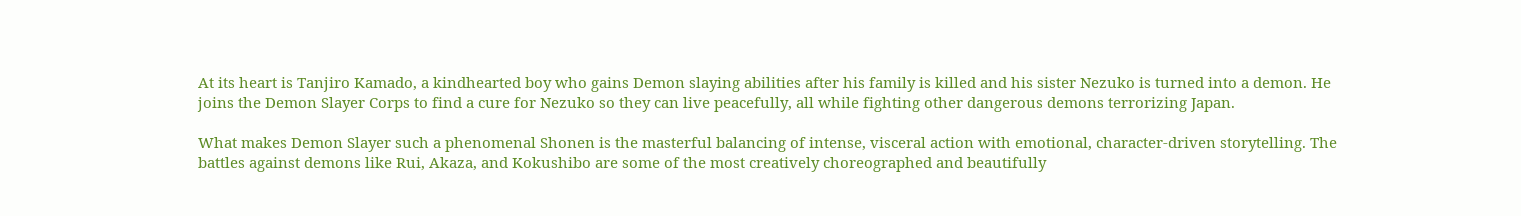At its heart is Tanjiro Kamado, a kindhearted boy who gains Demon slaying abilities after his family is killed and his sister Nezuko is turned into a demon. He joins the Demon Slayer Corps to find a cure for Nezuko so they can live peacefully, all while fighting other dangerous demons terrorizing Japan.

What makes Demon Slayer such a phenomenal Shonen is the masterful balancing of intense, visceral action with emotional, character-driven storytelling. The battles against demons like Rui, Akaza, and Kokushibo are some of the most creatively choreographed and beautifully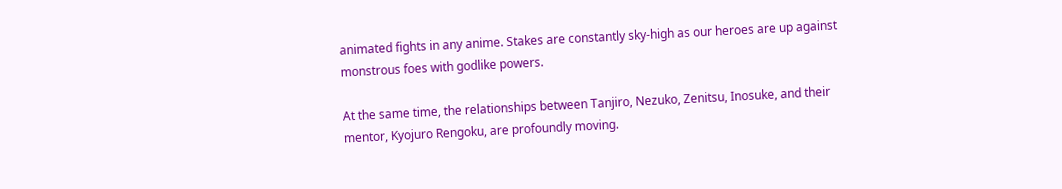animated fights in any anime. Stakes are constantly sky-high as our heroes are up against monstrous foes with godlike powers.

At the same time, the relationships between Tanjiro, Nezuko, Zenitsu, Inosuke, and their mentor, Kyojuro Rengoku, are profoundly moving.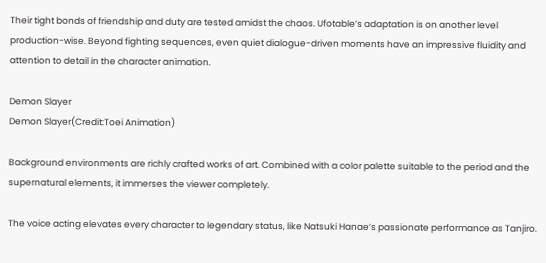Their tight bonds of friendship and duty are tested amidst the chaos. Ufotable’s adaptation is on another level production-wise. Beyond fighting sequences, even quiet dialogue-driven moments have an impressive fluidity and attention to detail in the character animation.

Demon Slayer
Demon Slayer(Credit:Toei Animation)

Background environments are richly crafted works of art. Combined with a color palette suitable to the period and the supernatural elements, it immerses the viewer completely.

The voice acting elevates every character to legendary status, like Natsuki Hanae’s passionate performance as Tanjiro.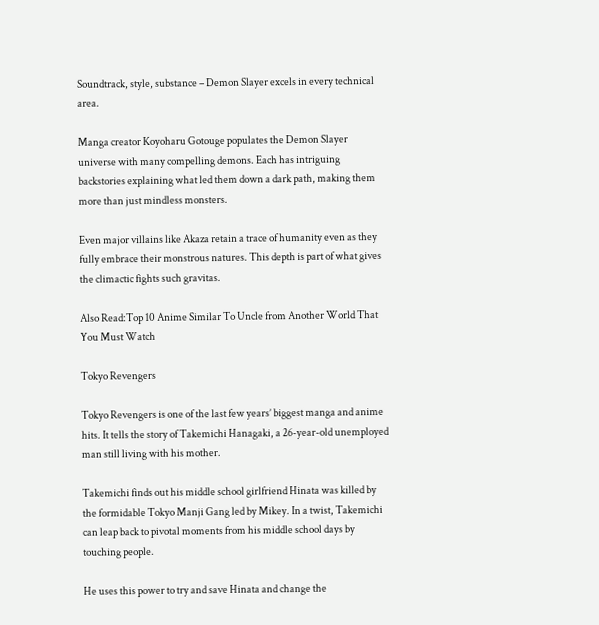Soundtrack, style, substance – Demon Slayer excels in every technical area.

Manga creator Koyoharu Gotouge populates the Demon Slayer universe with many compelling demons. Each has intriguing backstories explaining what led them down a dark path, making them more than just mindless monsters.

Even major villains like Akaza retain a trace of humanity even as they fully embrace their monstrous natures. This depth is part of what gives the climactic fights such gravitas.

Also Read:Top 10 Anime Similar To Uncle from Another World That You Must Watch

Tokyo Revengers

Tokyo Revengers is one of the last few years’ biggest manga and anime hits. It tells the story of Takemichi Hanagaki, a 26-year-old unemployed man still living with his mother.

Takemichi finds out his middle school girlfriend Hinata was killed by the formidable Tokyo Manji Gang led by Mikey. In a twist, Takemichi can leap back to pivotal moments from his middle school days by touching people.

He uses this power to try and save Hinata and change the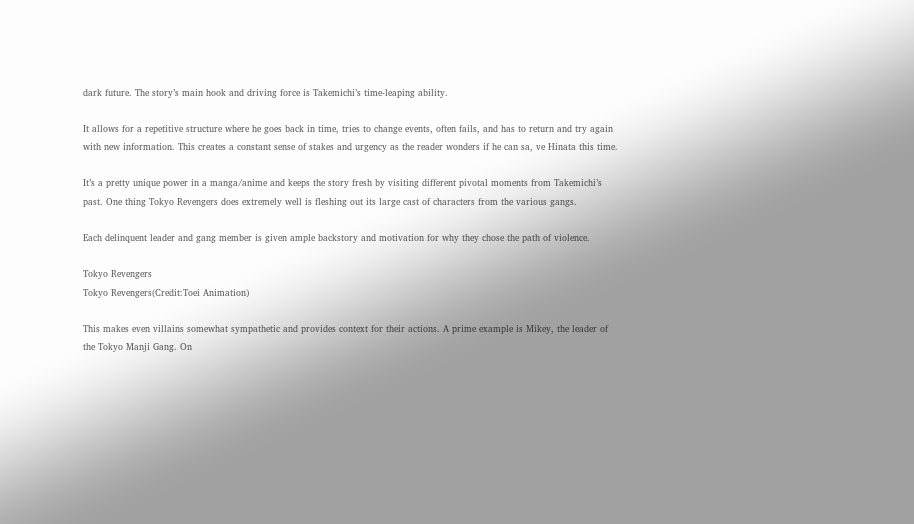dark future. The story’s main hook and driving force is Takemichi’s time-leaping ability.

It allows for a repetitive structure where he goes back in time, tries to change events, often fails, and has to return and try again with new information. This creates a constant sense of stakes and urgency as the reader wonders if he can sa, ve Hinata this time.

It’s a pretty unique power in a manga/anime and keeps the story fresh by visiting different pivotal moments from Takemichi’s past. One thing Tokyo Revengers does extremely well is fleshing out its large cast of characters from the various gangs.

Each delinquent leader and gang member is given ample backstory and motivation for why they chose the path of violence.

Tokyo Revengers
Tokyo Revengers(Credit:Toei Animation)

This makes even villains somewhat sympathetic and provides context for their actions. A prime example is Mikey, the leader of the Tokyo Manji Gang. On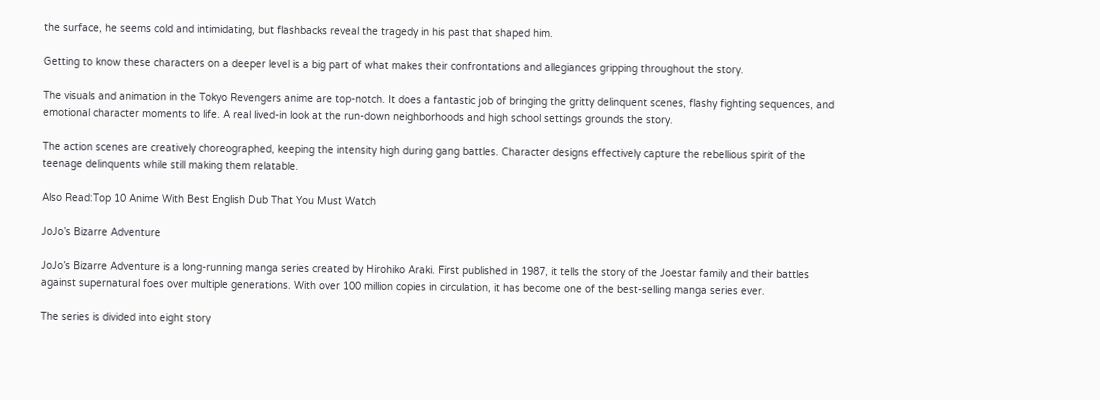the surface, he seems cold and intimidating, but flashbacks reveal the tragedy in his past that shaped him.

Getting to know these characters on a deeper level is a big part of what makes their confrontations and allegiances gripping throughout the story.

The visuals and animation in the Tokyo Revengers anime are top-notch. It does a fantastic job of bringing the gritty delinquent scenes, flashy fighting sequences, and emotional character moments to life. A real lived-in look at the run-down neighborhoods and high school settings grounds the story.

The action scenes are creatively choreographed, keeping the intensity high during gang battles. Character designs effectively capture the rebellious spirit of the teenage delinquents while still making them relatable.

Also Read:Top 10 Anime With Best English Dub That You Must Watch

JoJo’s Bizarre Adventure

JoJo’s Bizarre Adventure is a long-running manga series created by Hirohiko Araki. First published in 1987, it tells the story of the Joestar family and their battles against supernatural foes over multiple generations. With over 100 million copies in circulation, it has become one of the best-selling manga series ever.

The series is divided into eight story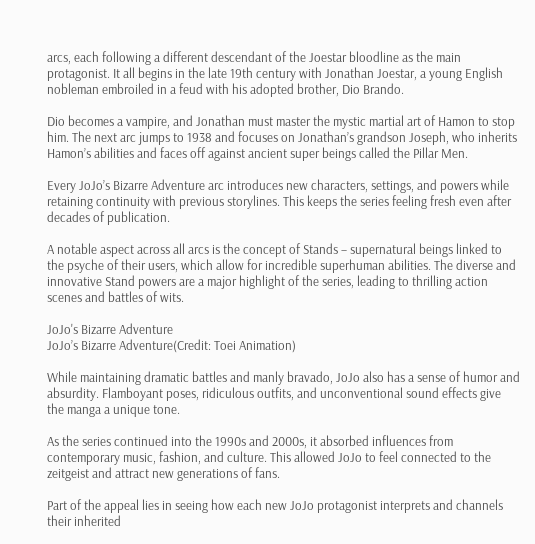arcs, each following a different descendant of the Joestar bloodline as the main protagonist. It all begins in the late 19th century with Jonathan Joestar, a young English nobleman embroiled in a feud with his adopted brother, Dio Brando.

Dio becomes a vampire, and Jonathan must master the mystic martial art of Hamon to stop him. The next arc jumps to 1938 and focuses on Jonathan’s grandson Joseph, who inherits Hamon’s abilities and faces off against ancient super beings called the Pillar Men.

Every JoJo’s Bizarre Adventure arc introduces new characters, settings, and powers while retaining continuity with previous storylines. This keeps the series feeling fresh even after decades of publication.

A notable aspect across all arcs is the concept of Stands – supernatural beings linked to the psyche of their users, which allow for incredible superhuman abilities. The diverse and innovative Stand powers are a major highlight of the series, leading to thrilling action scenes and battles of wits.

JoJo's Bizarre Adventure
JoJo’s Bizarre Adventure(Credit: Toei Animation)

While maintaining dramatic battles and manly bravado, JoJo also has a sense of humor and absurdity. Flamboyant poses, ridiculous outfits, and unconventional sound effects give the manga a unique tone.

As the series continued into the 1990s and 2000s, it absorbed influences from contemporary music, fashion, and culture. This allowed JoJo to feel connected to the zeitgeist and attract new generations of fans.

Part of the appeal lies in seeing how each new JoJo protagonist interprets and channels their inherited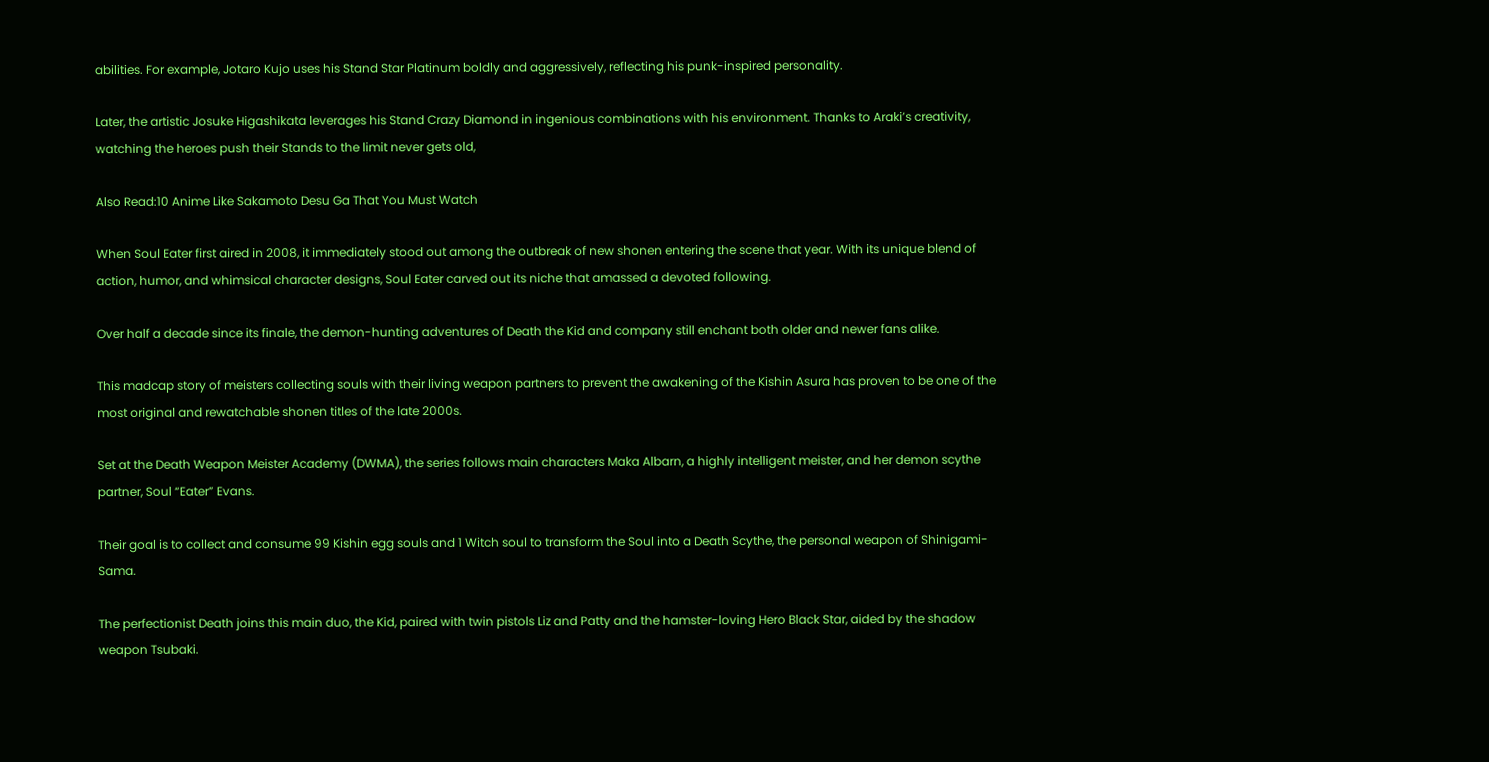abilities. For example, Jotaro Kujo uses his Stand Star Platinum boldly and aggressively, reflecting his punk-inspired personality.

Later, the artistic Josuke Higashikata leverages his Stand Crazy Diamond in ingenious combinations with his environment. Thanks to Araki’s creativity, watching the heroes push their Stands to the limit never gets old,

Also Read:10 Anime Like Sakamoto Desu Ga That You Must Watch

When Soul Eater first aired in 2008, it immediately stood out among the outbreak of new shonen entering the scene that year. With its unique blend of action, humor, and whimsical character designs, Soul Eater carved out its niche that amassed a devoted following.

Over half a decade since its finale, the demon-hunting adventures of Death the Kid and company still enchant both older and newer fans alike.

This madcap story of meisters collecting souls with their living weapon partners to prevent the awakening of the Kishin Asura has proven to be one of the most original and rewatchable shonen titles of the late 2000s.

Set at the Death Weapon Meister Academy (DWMA), the series follows main characters Maka Albarn, a highly intelligent meister, and her demon scythe partner, Soul “Eater” Evans.

Their goal is to collect and consume 99 Kishin egg souls and 1 Witch soul to transform the Soul into a Death Scythe, the personal weapon of Shinigami-Sama.

The perfectionist Death joins this main duo, the Kid, paired with twin pistols Liz and Patty and the hamster-loving Hero Black Star, aided by the shadow weapon Tsubaki.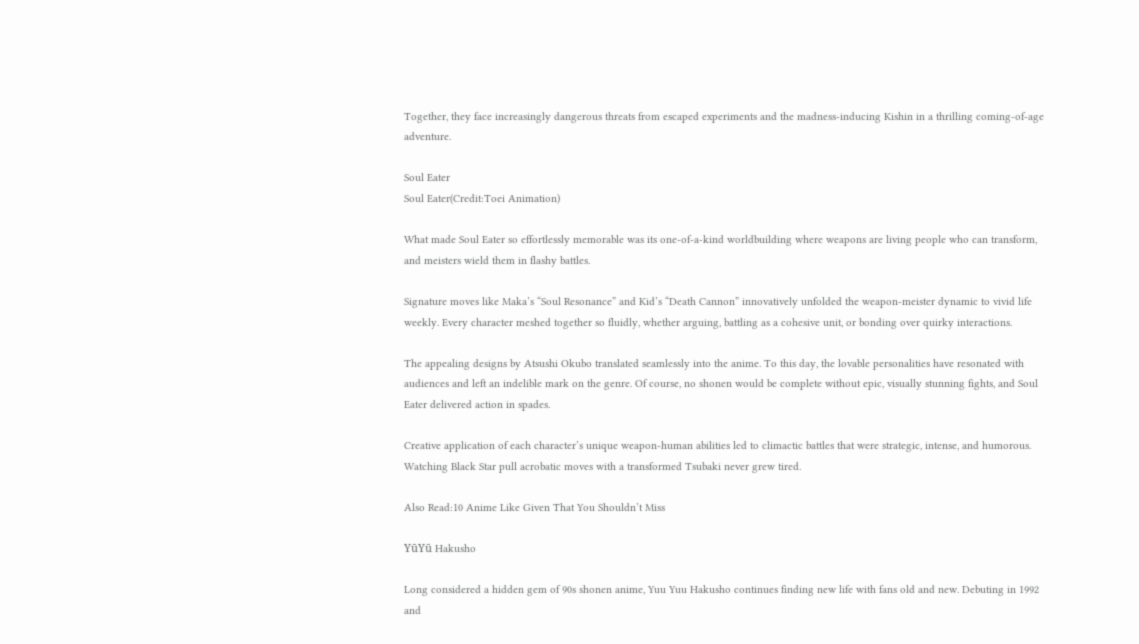Together, they face increasingly dangerous threats from escaped experiments and the madness-inducing Kishin in a thrilling coming-of-age adventure.

Soul Eater
Soul Eater(Credit:Toei Animation)

What made Soul Eater so effortlessly memorable was its one-of-a-kind worldbuilding where weapons are living people who can transform, and meisters wield them in flashy battles.

Signature moves like Maka’s “Soul Resonance” and Kid’s “Death Cannon” innovatively unfolded the weapon-meister dynamic to vivid life weekly. Every character meshed together so fluidly, whether arguing, battling as a cohesive unit, or bonding over quirky interactions.

The appealing designs by Atsushi Okubo translated seamlessly into the anime. To this day, the lovable personalities have resonated with audiences and left an indelible mark on the genre. Of course, no shonen would be complete without epic, visually stunning fights, and Soul Eater delivered action in spades.

Creative application of each character’s unique weapon-human abilities led to climactic battles that were strategic, intense, and humorous. Watching Black Star pull acrobatic moves with a transformed Tsubaki never grew tired.

Also Read:10 Anime Like Given That You Shouldn’t Miss

YūYū Hakusho

Long considered a hidden gem of 90s shonen anime, Yuu Yuu Hakusho continues finding new life with fans old and new. Debuting in 1992 and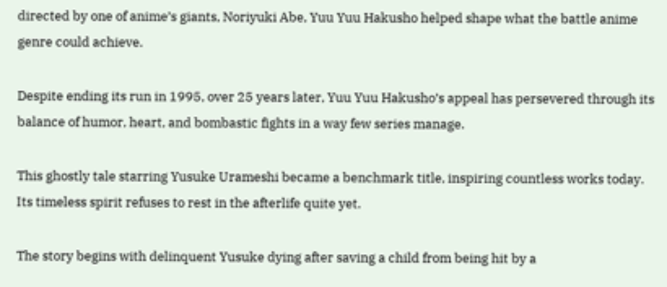directed by one of anime’s giants, Noriyuki Abe, Yuu Yuu Hakusho helped shape what the battle anime genre could achieve.

Despite ending its run in 1995, over 25 years later, Yuu Yuu Hakusho’s appeal has persevered through its balance of humor, heart, and bombastic fights in a way few series manage.

This ghostly tale starring Yusuke Urameshi became a benchmark title, inspiring countless works today. Its timeless spirit refuses to rest in the afterlife quite yet.

The story begins with delinquent Yusuke dying after saving a child from being hit by a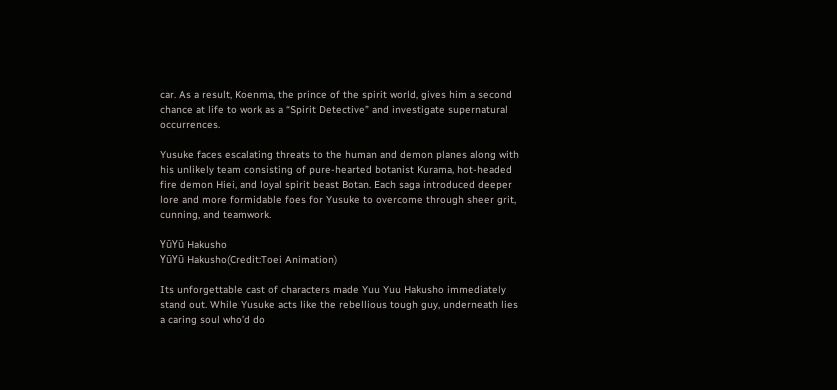car. As a result, Koenma, the prince of the spirit world, gives him a second chance at life to work as a “Spirit Detective” and investigate supernatural occurrences.

Yusuke faces escalating threats to the human and demon planes along with his unlikely team consisting of pure-hearted botanist Kurama, hot-headed fire demon Hiei, and loyal spirit beast Botan. Each saga introduced deeper lore and more formidable foes for Yusuke to overcome through sheer grit, cunning, and teamwork.

YūYū Hakusho
YūYū Hakusho(Credit:Toei Animation)

Its unforgettable cast of characters made Yuu Yuu Hakusho immediately stand out. While Yusuke acts like the rebellious tough guy, underneath lies a caring soul who’d do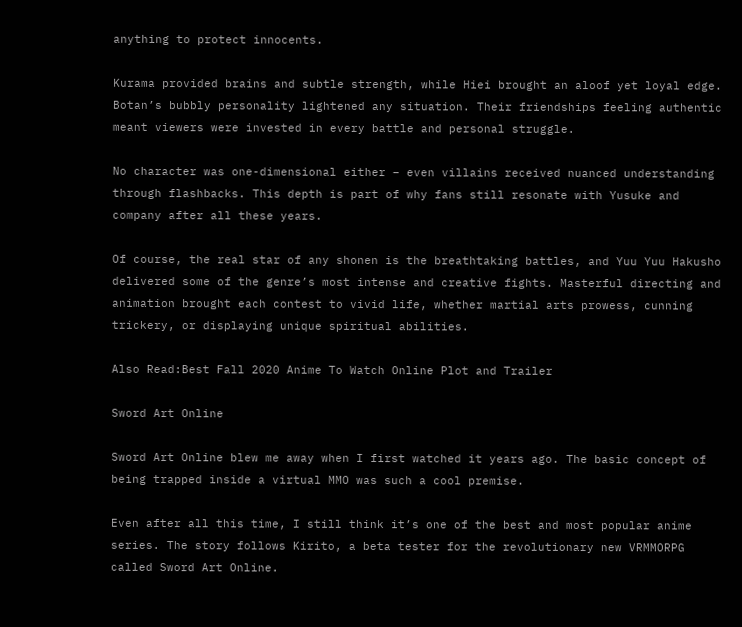anything to protect innocents.

Kurama provided brains and subtle strength, while Hiei brought an aloof yet loyal edge. Botan’s bubbly personality lightened any situation. Their friendships feeling authentic meant viewers were invested in every battle and personal struggle.

No character was one-dimensional either – even villains received nuanced understanding through flashbacks. This depth is part of why fans still resonate with Yusuke and company after all these years.

Of course, the real star of any shonen is the breathtaking battles, and Yuu Yuu Hakusho delivered some of the genre’s most intense and creative fights. Masterful directing and animation brought each contest to vivid life, whether martial arts prowess, cunning trickery, or displaying unique spiritual abilities.

Also Read:Best Fall 2020 Anime To Watch Online Plot and Trailer

Sword Art Online

Sword Art Online blew me away when I first watched it years ago. The basic concept of being trapped inside a virtual MMO was such a cool premise.

Even after all this time, I still think it’s one of the best and most popular anime series. The story follows Kirito, a beta tester for the revolutionary new VRMMORPG called Sword Art Online.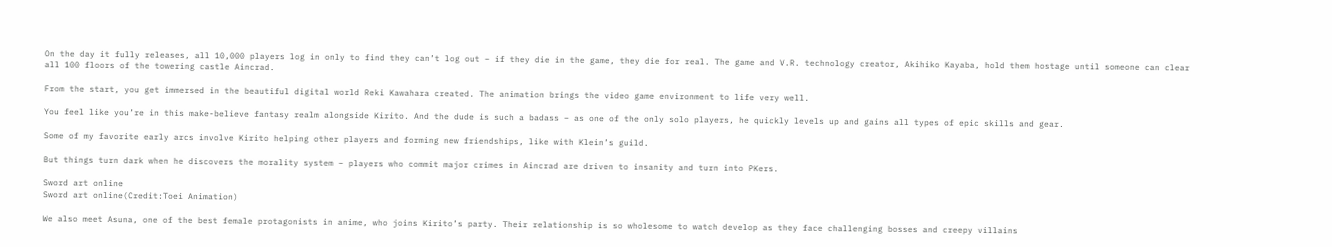On the day it fully releases, all 10,000 players log in only to find they can’t log out – if they die in the game, they die for real. The game and V.R. technology creator, Akihiko Kayaba, hold them hostage until someone can clear all 100 floors of the towering castle Aincrad.

From the start, you get immersed in the beautiful digital world Reki Kawahara created. The animation brings the video game environment to life very well.

You feel like you’re in this make-believe fantasy realm alongside Kirito. And the dude is such a badass – as one of the only solo players, he quickly levels up and gains all types of epic skills and gear.

Some of my favorite early arcs involve Kirito helping other players and forming new friendships, like with Klein’s guild.

But things turn dark when he discovers the morality system – players who commit major crimes in Aincrad are driven to insanity and turn into PKers.

Sword art online
Sword art online(Credit:Toei Animation)

We also meet Asuna, one of the best female protagonists in anime, who joins Kirito’s party. Their relationship is so wholesome to watch develop as they face challenging bosses and creepy villains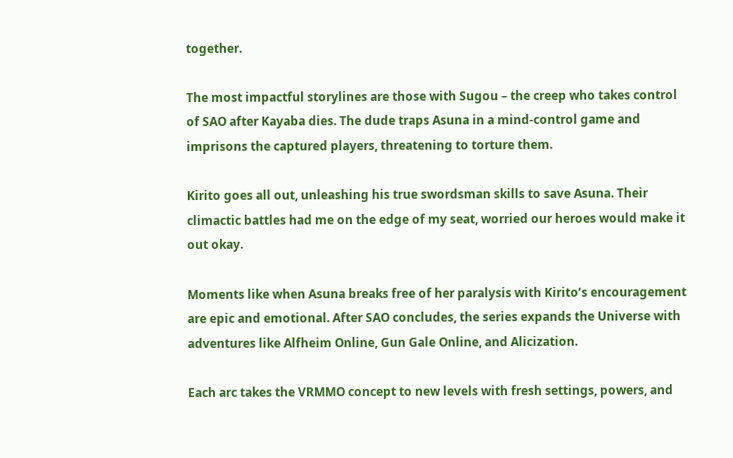together.

The most impactful storylines are those with Sugou – the creep who takes control of SAO after Kayaba dies. The dude traps Asuna in a mind-control game and imprisons the captured players, threatening to torture them.

Kirito goes all out, unleashing his true swordsman skills to save Asuna. Their climactic battles had me on the edge of my seat, worried our heroes would make it out okay.

Moments like when Asuna breaks free of her paralysis with Kirito’s encouragement are epic and emotional. After SAO concludes, the series expands the Universe with adventures like Alfheim Online, Gun Gale Online, and Alicization.

Each arc takes the VRMMO concept to new levels with fresh settings, powers, and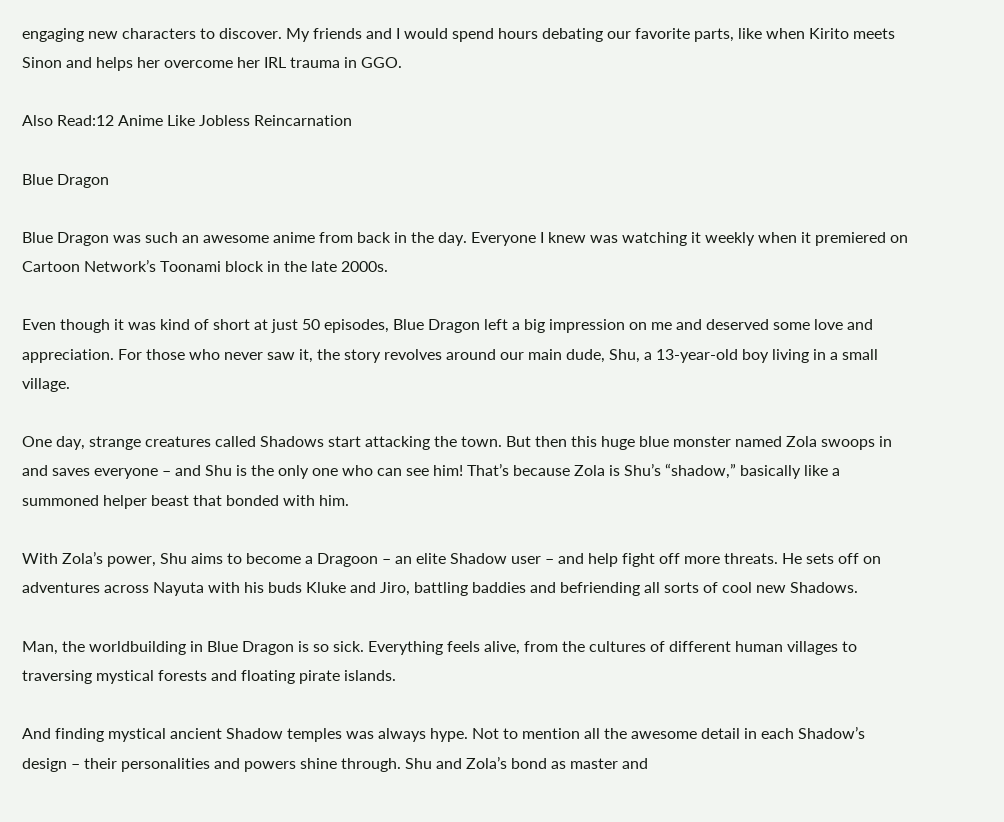engaging new characters to discover. My friends and I would spend hours debating our favorite parts, like when Kirito meets Sinon and helps her overcome her IRL trauma in GGO.

Also Read:12 Anime Like Jobless Reincarnation

Blue Dragon

Blue Dragon was such an awesome anime from back in the day. Everyone I knew was watching it weekly when it premiered on Cartoon Network’s Toonami block in the late 2000s.

Even though it was kind of short at just 50 episodes, Blue Dragon left a big impression on me and deserved some love and appreciation. For those who never saw it, the story revolves around our main dude, Shu, a 13-year-old boy living in a small village.

One day, strange creatures called Shadows start attacking the town. But then this huge blue monster named Zola swoops in and saves everyone – and Shu is the only one who can see him! That’s because Zola is Shu’s “shadow,” basically like a summoned helper beast that bonded with him.

With Zola’s power, Shu aims to become a Dragoon – an elite Shadow user – and help fight off more threats. He sets off on adventures across Nayuta with his buds Kluke and Jiro, battling baddies and befriending all sorts of cool new Shadows.

Man, the worldbuilding in Blue Dragon is so sick. Everything feels alive, from the cultures of different human villages to traversing mystical forests and floating pirate islands.

And finding mystical ancient Shadow temples was always hype. Not to mention all the awesome detail in each Shadow’s design – their personalities and powers shine through. Shu and Zola’s bond as master and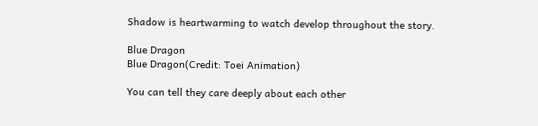Shadow is heartwarming to watch develop throughout the story.

Blue Dragon
Blue Dragon(Credit: Toei Animation)

You can tell they care deeply about each other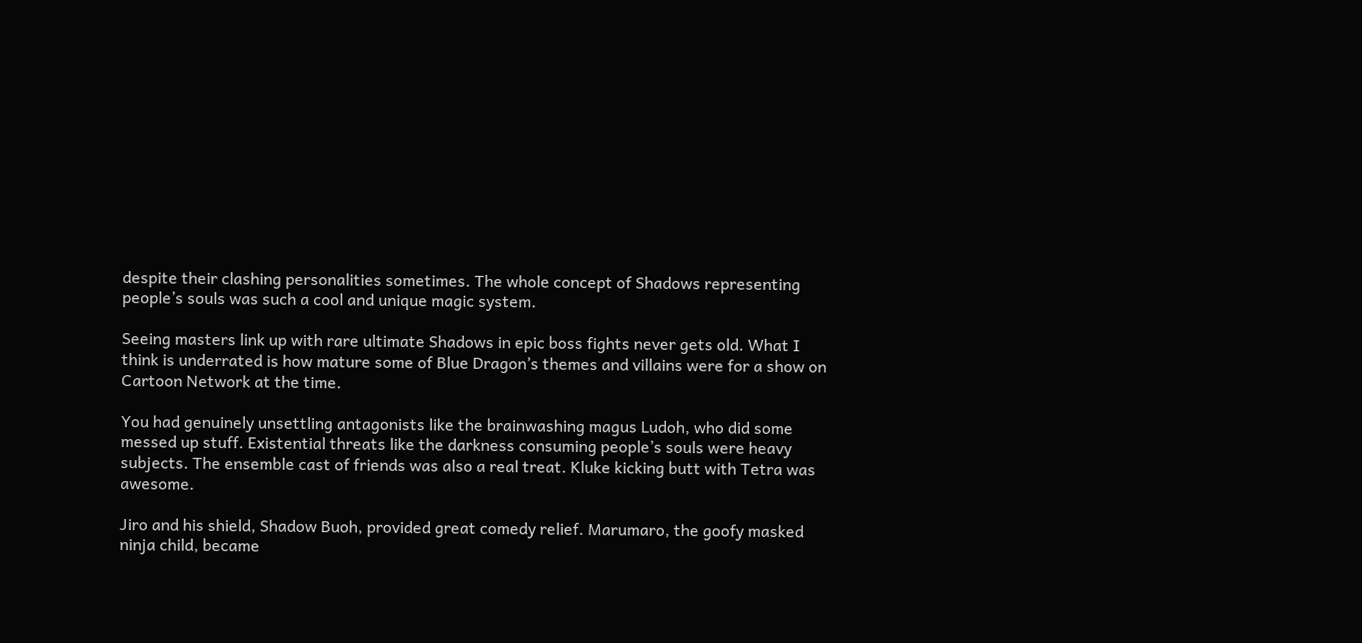despite their clashing personalities sometimes. The whole concept of Shadows representing people’s souls was such a cool and unique magic system.

Seeing masters link up with rare ultimate Shadows in epic boss fights never gets old. What I think is underrated is how mature some of Blue Dragon’s themes and villains were for a show on Cartoon Network at the time.

You had genuinely unsettling antagonists like the brainwashing magus Ludoh, who did some messed up stuff. Existential threats like the darkness consuming people’s souls were heavy subjects. The ensemble cast of friends was also a real treat. Kluke kicking butt with Tetra was awesome.

Jiro and his shield, Shadow Buoh, provided great comedy relief. Marumaro, the goofy masked ninja child, became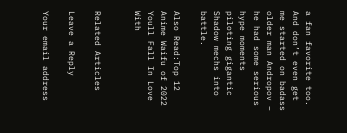a fan favorite too. And don’t even get me started on badass older man Andropov – he had some serious hype moments piloting gigantic Shadow mechs into battle.

Also Read:Top 12 Anime Waifu of 2022 Youll Fall In Love With


Related Articles

Leave a Reply

Your email address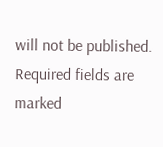will not be published. Required fields are marked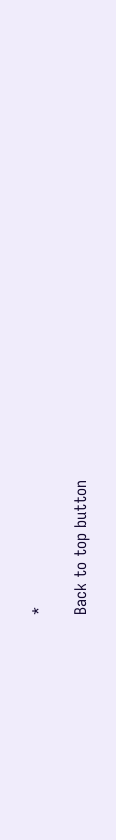*

Back to top button